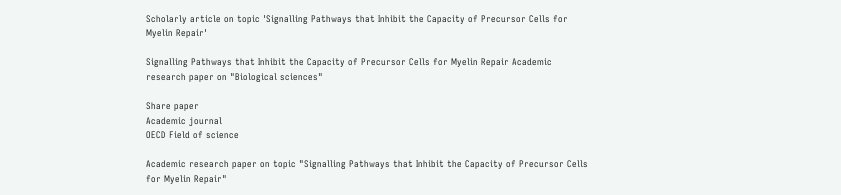Scholarly article on topic 'Signalling Pathways that Inhibit the Capacity of Precursor Cells for Myelin Repair'

Signalling Pathways that Inhibit the Capacity of Precursor Cells for Myelin Repair Academic research paper on "Biological sciences"

Share paper
Academic journal
OECD Field of science

Academic research paper on topic "Signalling Pathways that Inhibit the Capacity of Precursor Cells for Myelin Repair"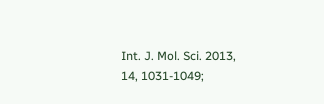Int. J. Mol. Sci. 2013, 14, 1031-1049;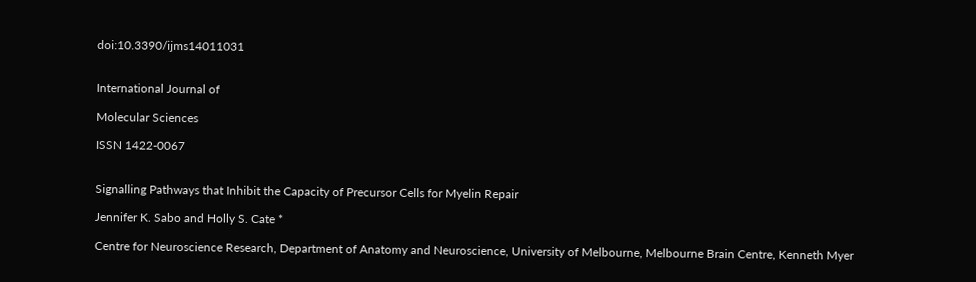doi:10.3390/ijms14011031


International Journal of

Molecular Sciences

ISSN 1422-0067


Signalling Pathways that Inhibit the Capacity of Precursor Cells for Myelin Repair

Jennifer K. Sabo and Holly S. Cate *

Centre for Neuroscience Research, Department of Anatomy and Neuroscience, University of Melbourne, Melbourne Brain Centre, Kenneth Myer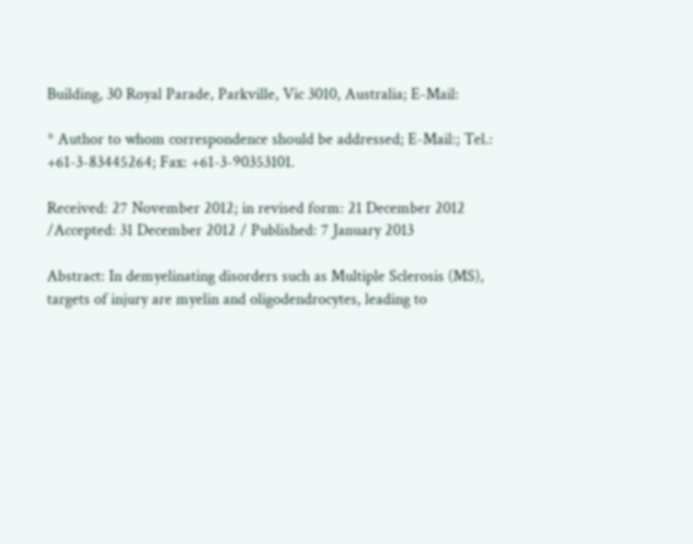Building, 30 Royal Parade, Parkville, Vic 3010, Australia; E-Mail:

* Author to whom correspondence should be addressed; E-Mail:; Tel.: +61-3-83445264; Fax: +61-3-90353101.

Received: 27 November 2012; in revised form: 21 December 2012 /Accepted: 31 December 2012 / Published: 7 January 2013

Abstract: In demyelinating disorders such as Multiple Sclerosis (MS), targets of injury are myelin and oligodendrocytes, leading to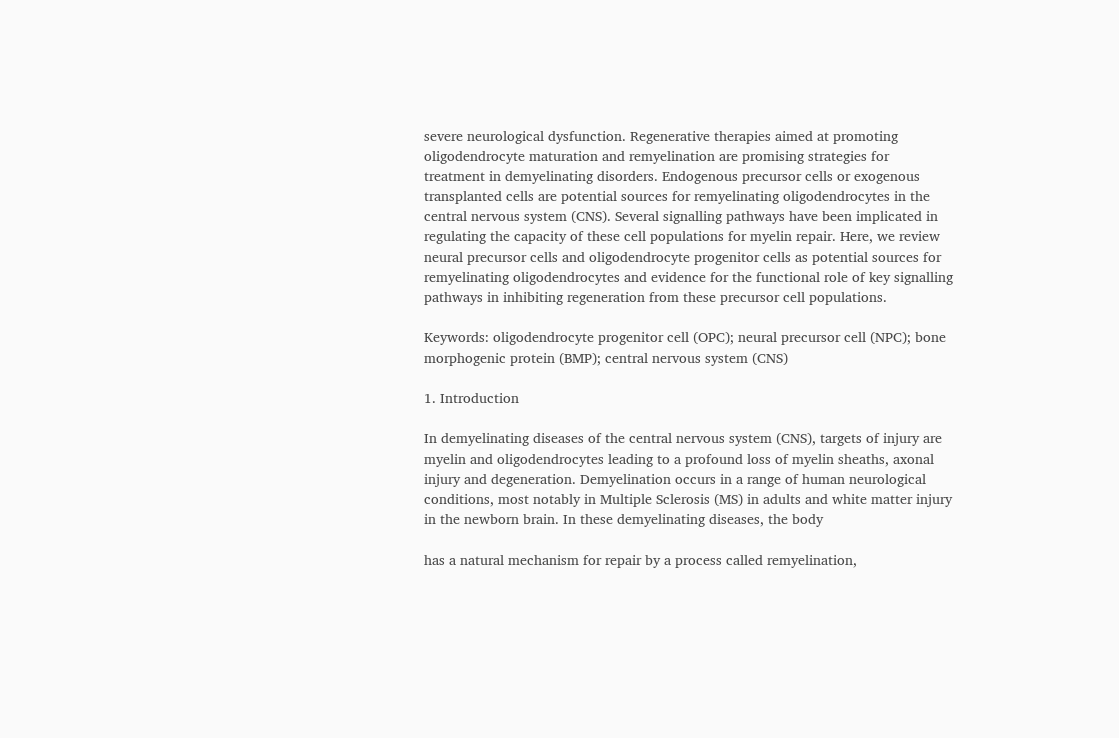severe neurological dysfunction. Regenerative therapies aimed at promoting oligodendrocyte maturation and remyelination are promising strategies for treatment in demyelinating disorders. Endogenous precursor cells or exogenous transplanted cells are potential sources for remyelinating oligodendrocytes in the central nervous system (CNS). Several signalling pathways have been implicated in regulating the capacity of these cell populations for myelin repair. Here, we review neural precursor cells and oligodendrocyte progenitor cells as potential sources for remyelinating oligodendrocytes and evidence for the functional role of key signalling pathways in inhibiting regeneration from these precursor cell populations.

Keywords: oligodendrocyte progenitor cell (OPC); neural precursor cell (NPC); bone morphogenic protein (BMP); central nervous system (CNS)

1. Introduction

In demyelinating diseases of the central nervous system (CNS), targets of injury are myelin and oligodendrocytes leading to a profound loss of myelin sheaths, axonal injury and degeneration. Demyelination occurs in a range of human neurological conditions, most notably in Multiple Sclerosis (MS) in adults and white matter injury in the newborn brain. In these demyelinating diseases, the body

has a natural mechanism for repair by a process called remyelination,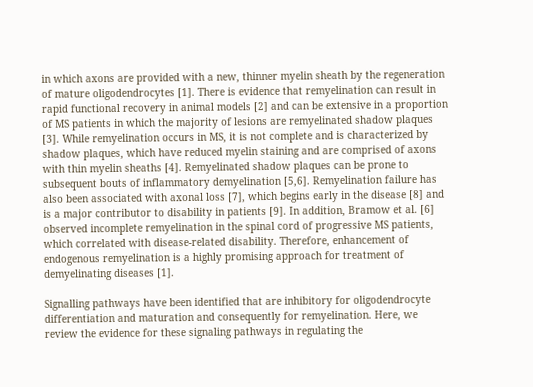in which axons are provided with a new, thinner myelin sheath by the regeneration of mature oligodendrocytes [1]. There is evidence that remyelination can result in rapid functional recovery in animal models [2] and can be extensive in a proportion of MS patients in which the majority of lesions are remyelinated shadow plaques [3]. While remyelination occurs in MS, it is not complete and is characterized by shadow plaques, which have reduced myelin staining and are comprised of axons with thin myelin sheaths [4]. Remyelinated shadow plaques can be prone to subsequent bouts of inflammatory demyelination [5,6]. Remyelination failure has also been associated with axonal loss [7], which begins early in the disease [8] and is a major contributor to disability in patients [9]. In addition, Bramow et al. [6] observed incomplete remyelination in the spinal cord of progressive MS patients, which correlated with disease-related disability. Therefore, enhancement of endogenous remyelination is a highly promising approach for treatment of demyelinating diseases [1].

Signalling pathways have been identified that are inhibitory for oligodendrocyte differentiation and maturation and consequently for remyelination. Here, we review the evidence for these signaling pathways in regulating the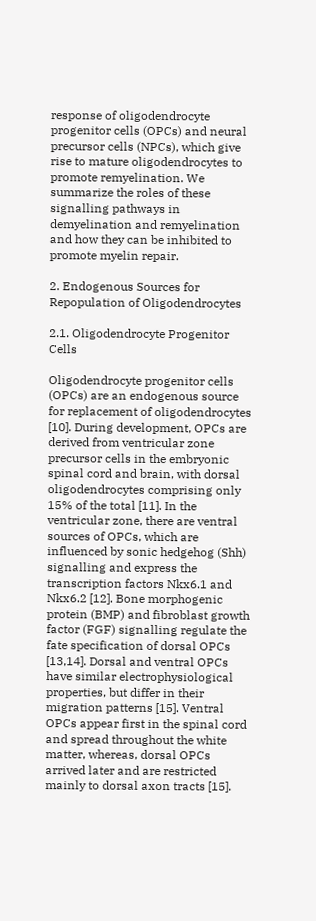response of oligodendrocyte progenitor cells (OPCs) and neural precursor cells (NPCs), which give rise to mature oligodendrocytes to promote remyelination. We summarize the roles of these signalling pathways in demyelination and remyelination and how they can be inhibited to promote myelin repair.

2. Endogenous Sources for Repopulation of Oligodendrocytes

2.1. Oligodendrocyte Progenitor Cells

Oligodendrocyte progenitor cells (OPCs) are an endogenous source for replacement of oligodendrocytes [10]. During development, OPCs are derived from ventricular zone precursor cells in the embryonic spinal cord and brain, with dorsal oligodendrocytes comprising only 15% of the total [11]. In the ventricular zone, there are ventral sources of OPCs, which are influenced by sonic hedgehog (Shh) signalling and express the transcription factors Nkx6.1 and Nkx6.2 [12]. Bone morphogenic protein (BMP) and fibroblast growth factor (FGF) signalling regulate the fate specification of dorsal OPCs [13,14]. Dorsal and ventral OPCs have similar electrophysiological properties, but differ in their migration patterns [15]. Ventral OPCs appear first in the spinal cord and spread throughout the white matter, whereas, dorsal OPCs arrived later and are restricted mainly to dorsal axon tracts [15].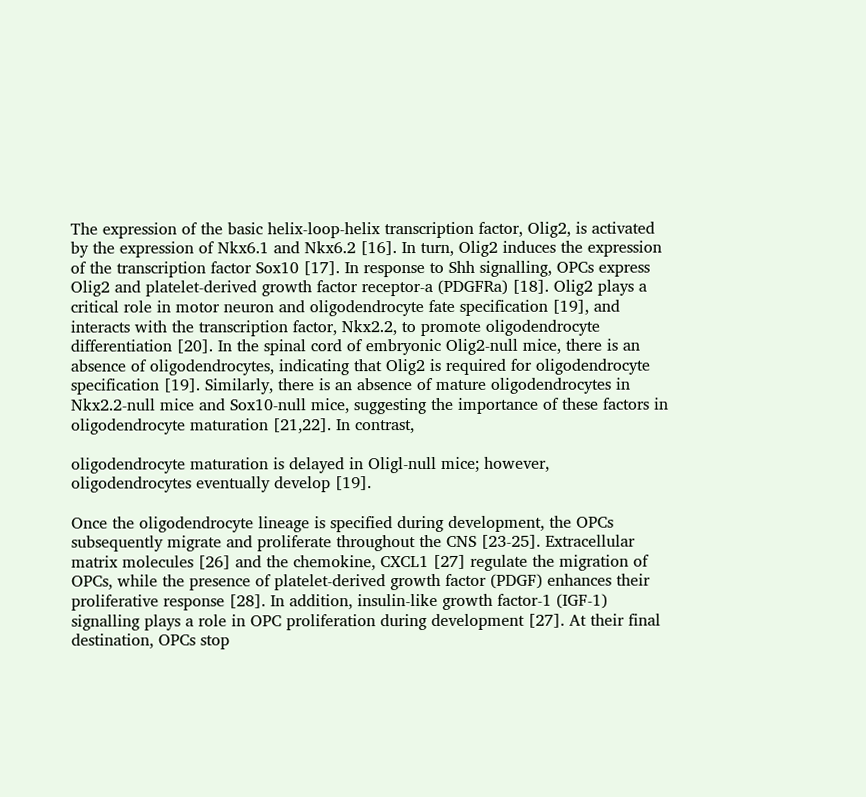The expression of the basic helix-loop-helix transcription factor, Olig2, is activated by the expression of Nkx6.1 and Nkx6.2 [16]. In turn, Olig2 induces the expression of the transcription factor Sox10 [17]. In response to Shh signalling, OPCs express Olig2 and platelet-derived growth factor receptor-a (PDGFRa) [18]. Olig2 plays a critical role in motor neuron and oligodendrocyte fate specification [19], and interacts with the transcription factor, Nkx2.2, to promote oligodendrocyte differentiation [20]. In the spinal cord of embryonic Olig2-null mice, there is an absence of oligodendrocytes, indicating that Olig2 is required for oligodendrocyte specification [19]. Similarly, there is an absence of mature oligodendrocytes in Nkx2.2-null mice and Sox10-null mice, suggesting the importance of these factors in oligodendrocyte maturation [21,22]. In contrast,

oligodendrocyte maturation is delayed in Oligl-null mice; however, oligodendrocytes eventually develop [19].

Once the oligodendrocyte lineage is specified during development, the OPCs subsequently migrate and proliferate throughout the CNS [23-25]. Extracellular matrix molecules [26] and the chemokine, CXCL1 [27] regulate the migration of OPCs, while the presence of platelet-derived growth factor (PDGF) enhances their proliferative response [28]. In addition, insulin-like growth factor-1 (IGF-1) signalling plays a role in OPC proliferation during development [27]. At their final destination, OPCs stop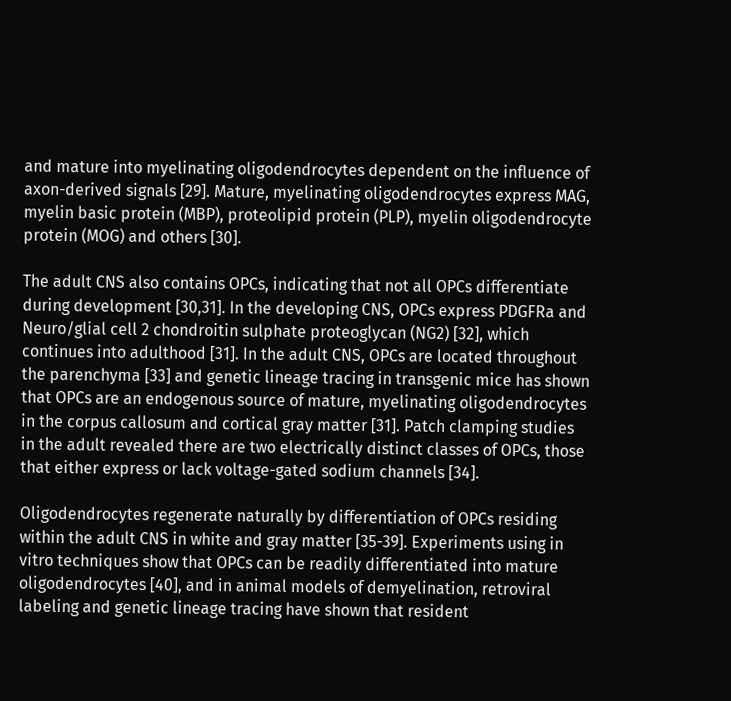and mature into myelinating oligodendrocytes dependent on the influence of axon-derived signals [29]. Mature, myelinating oligodendrocytes express MAG, myelin basic protein (MBP), proteolipid protein (PLP), myelin oligodendrocyte protein (MOG) and others [30].

The adult CNS also contains OPCs, indicating that not all OPCs differentiate during development [30,31]. In the developing CNS, OPCs express PDGFRa and Neuro/glial cell 2 chondroitin sulphate proteoglycan (NG2) [32], which continues into adulthood [31]. In the adult CNS, OPCs are located throughout the parenchyma [33] and genetic lineage tracing in transgenic mice has shown that OPCs are an endogenous source of mature, myelinating oligodendrocytes in the corpus callosum and cortical gray matter [31]. Patch clamping studies in the adult revealed there are two electrically distinct classes of OPCs, those that either express or lack voltage-gated sodium channels [34].

Oligodendrocytes regenerate naturally by differentiation of OPCs residing within the adult CNS in white and gray matter [35-39]. Experiments using in vitro techniques show that OPCs can be readily differentiated into mature oligodendrocytes [40], and in animal models of demyelination, retroviral labeling and genetic lineage tracing have shown that resident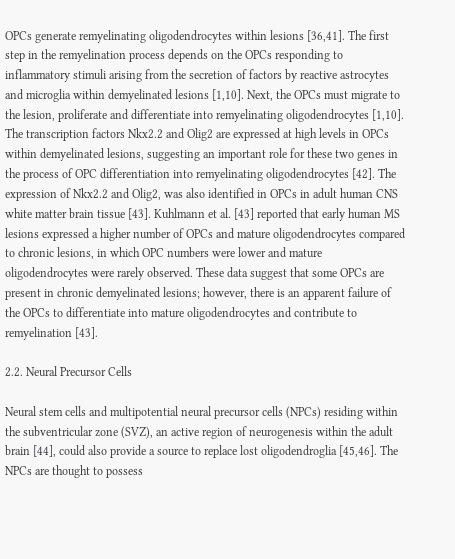OPCs generate remyelinating oligodendrocytes within lesions [36,41]. The first step in the remyelination process depends on the OPCs responding to inflammatory stimuli arising from the secretion of factors by reactive astrocytes and microglia within demyelinated lesions [1,10]. Next, the OPCs must migrate to the lesion, proliferate and differentiate into remyelinating oligodendrocytes [1,10]. The transcription factors Nkx2.2 and Olig2 are expressed at high levels in OPCs within demyelinated lesions, suggesting an important role for these two genes in the process of OPC differentiation into remyelinating oligodendrocytes [42]. The expression of Nkx2.2 and Olig2, was also identified in OPCs in adult human CNS white matter brain tissue [43]. Kuhlmann et al. [43] reported that early human MS lesions expressed a higher number of OPCs and mature oligodendrocytes compared to chronic lesions, in which OPC numbers were lower and mature oligodendrocytes were rarely observed. These data suggest that some OPCs are present in chronic demyelinated lesions; however, there is an apparent failure of the OPCs to differentiate into mature oligodendrocytes and contribute to remyelination [43].

2.2. Neural Precursor Cells

Neural stem cells and multipotential neural precursor cells (NPCs) residing within the subventricular zone (SVZ), an active region of neurogenesis within the adult brain [44], could also provide a source to replace lost oligodendroglia [45,46]. The NPCs are thought to possess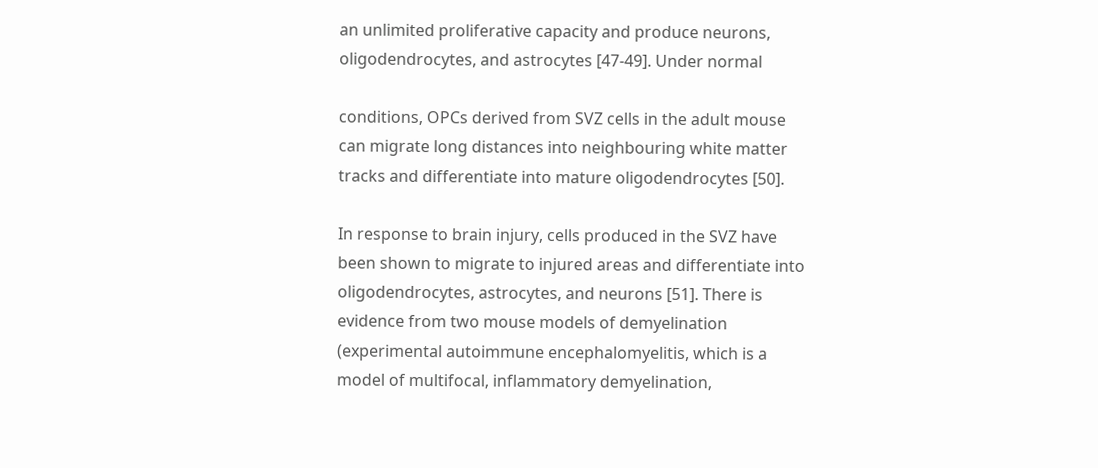an unlimited proliferative capacity and produce neurons, oligodendrocytes, and astrocytes [47-49]. Under normal

conditions, OPCs derived from SVZ cells in the adult mouse can migrate long distances into neighbouring white matter tracks and differentiate into mature oligodendrocytes [50].

In response to brain injury, cells produced in the SVZ have been shown to migrate to injured areas and differentiate into oligodendrocytes, astrocytes, and neurons [51]. There is evidence from two mouse models of demyelination (experimental autoimmune encephalomyelitis, which is a model of multifocal, inflammatory demyelination,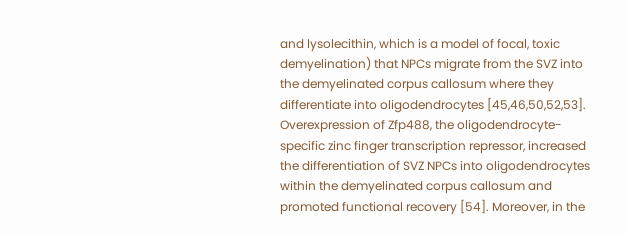and lysolecithin, which is a model of focal, toxic demyelination) that NPCs migrate from the SVZ into the demyelinated corpus callosum where they differentiate into oligodendrocytes [45,46,50,52,53]. Overexpression of Zfp488, the oligodendrocyte-specific zinc finger transcription repressor, increased the differentiation of SVZ NPCs into oligodendrocytes within the demyelinated corpus callosum and promoted functional recovery [54]. Moreover, in the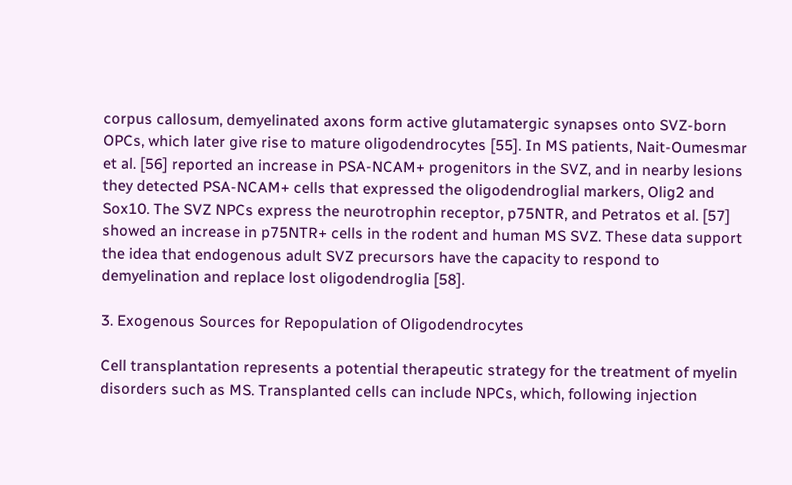corpus callosum, demyelinated axons form active glutamatergic synapses onto SVZ-born OPCs, which later give rise to mature oligodendrocytes [55]. In MS patients, Nait-Oumesmar et al. [56] reported an increase in PSA-NCAM+ progenitors in the SVZ, and in nearby lesions they detected PSA-NCAM+ cells that expressed the oligodendroglial markers, Olig2 and Sox10. The SVZ NPCs express the neurotrophin receptor, p75NTR, and Petratos et al. [57] showed an increase in p75NTR+ cells in the rodent and human MS SVZ. These data support the idea that endogenous adult SVZ precursors have the capacity to respond to demyelination and replace lost oligodendroglia [58].

3. Exogenous Sources for Repopulation of Oligodendrocytes

Cell transplantation represents a potential therapeutic strategy for the treatment of myelin disorders such as MS. Transplanted cells can include NPCs, which, following injection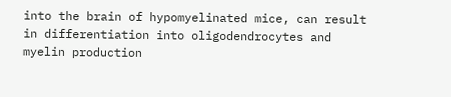into the brain of hypomyelinated mice, can result in differentiation into oligodendrocytes and myelin production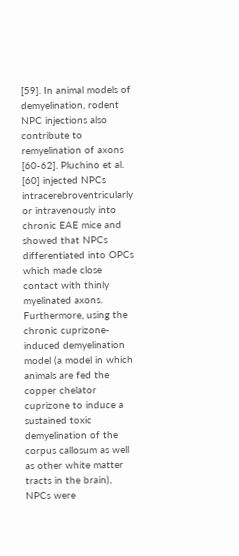[59]. In animal models of demyelination, rodent NPC injections also contribute to remyelination of axons [60-62]. Pluchino et al. [60] injected NPCs intracerebroventricularly or intravenously into chronic EAE mice and showed that NPCs differentiated into OPCs which made close contact with thinly myelinated axons. Furthermore, using the chronic cuprizone-induced demyelination model (a model in which animals are fed the copper chelator cuprizone to induce a sustained toxic demyelination of the corpus callosum as well as other white matter tracts in the brain), NPCs were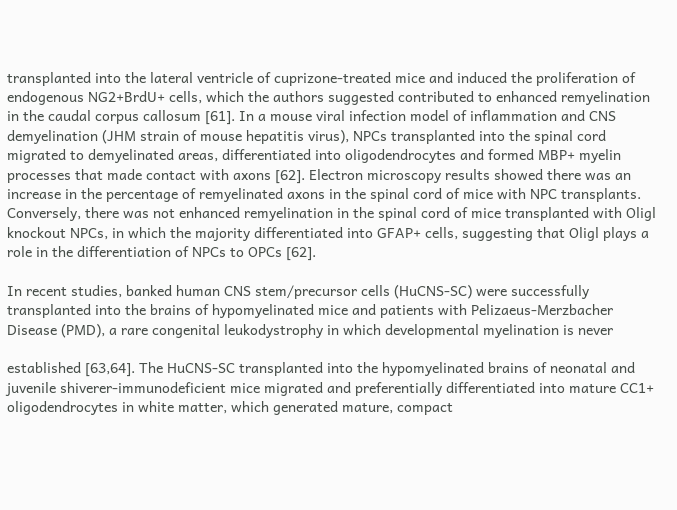transplanted into the lateral ventricle of cuprizone-treated mice and induced the proliferation of endogenous NG2+BrdU+ cells, which the authors suggested contributed to enhanced remyelination in the caudal corpus callosum [61]. In a mouse viral infection model of inflammation and CNS demyelination (JHM strain of mouse hepatitis virus), NPCs transplanted into the spinal cord migrated to demyelinated areas, differentiated into oligodendrocytes and formed MBP+ myelin processes that made contact with axons [62]. Electron microscopy results showed there was an increase in the percentage of remyelinated axons in the spinal cord of mice with NPC transplants. Conversely, there was not enhanced remyelination in the spinal cord of mice transplanted with Oligl knockout NPCs, in which the majority differentiated into GFAP+ cells, suggesting that Oligl plays a role in the differentiation of NPCs to OPCs [62].

In recent studies, banked human CNS stem/precursor cells (HuCNS-SC) were successfully transplanted into the brains of hypomyelinated mice and patients with Pelizaeus-Merzbacher Disease (PMD), a rare congenital leukodystrophy in which developmental myelination is never

established [63,64]. The HuCNS-SC transplanted into the hypomyelinated brains of neonatal and juvenile shiverer-immunodeficient mice migrated and preferentially differentiated into mature CC1+ oligodendrocytes in white matter, which generated mature, compact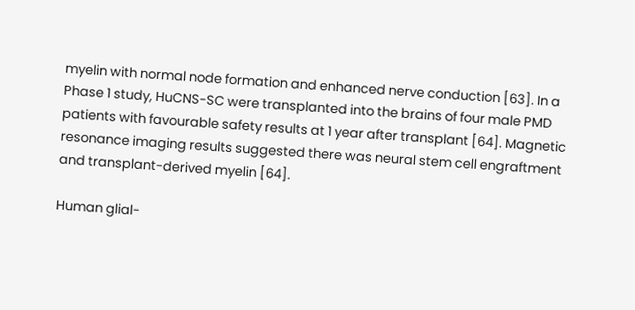myelin with normal node formation and enhanced nerve conduction [63]. In a Phase 1 study, HuCNS-SC were transplanted into the brains of four male PMD patients with favourable safety results at 1 year after transplant [64]. Magnetic resonance imaging results suggested there was neural stem cell engraftment and transplant-derived myelin [64].

Human glial-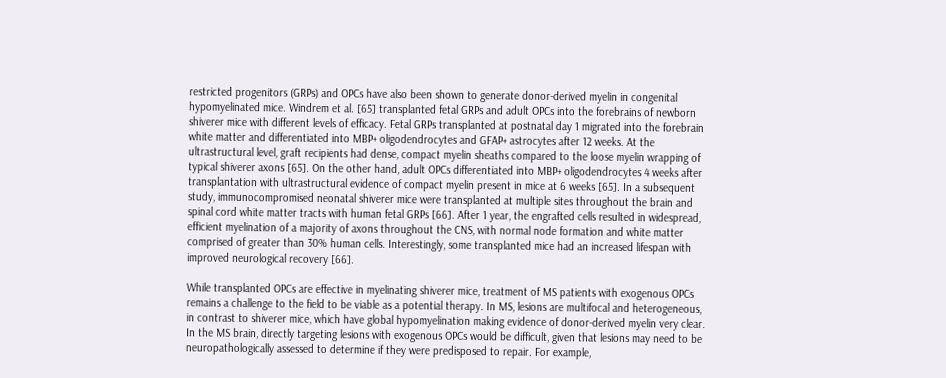restricted progenitors (GRPs) and OPCs have also been shown to generate donor-derived myelin in congenital hypomyelinated mice. Windrem et al. [65] transplanted fetal GRPs and adult OPCs into the forebrains of newborn shiverer mice with different levels of efficacy. Fetal GRPs transplanted at postnatal day 1 migrated into the forebrain white matter and differentiated into MBP+ oligodendrocytes and GFAP+ astrocytes after 12 weeks. At the ultrastructural level, graft recipients had dense, compact myelin sheaths compared to the loose myelin wrapping of typical shiverer axons [65]. On the other hand, adult OPCs differentiated into MBP+ oligodendrocytes 4 weeks after transplantation with ultrastructural evidence of compact myelin present in mice at 6 weeks [65]. In a subsequent study, immunocompromised neonatal shiverer mice were transplanted at multiple sites throughout the brain and spinal cord white matter tracts with human fetal GRPs [66]. After 1 year, the engrafted cells resulted in widespread, efficient myelination of a majority of axons throughout the CNS, with normal node formation and white matter comprised of greater than 30% human cells. Interestingly, some transplanted mice had an increased lifespan with improved neurological recovery [66].

While transplanted OPCs are effective in myelinating shiverer mice, treatment of MS patients with exogenous OPCs remains a challenge to the field to be viable as a potential therapy. In MS, lesions are multifocal and heterogeneous, in contrast to shiverer mice, which have global hypomyelination making evidence of donor-derived myelin very clear. In the MS brain, directly targeting lesions with exogenous OPCs would be difficult, given that lesions may need to be neuropathologically assessed to determine if they were predisposed to repair. For example,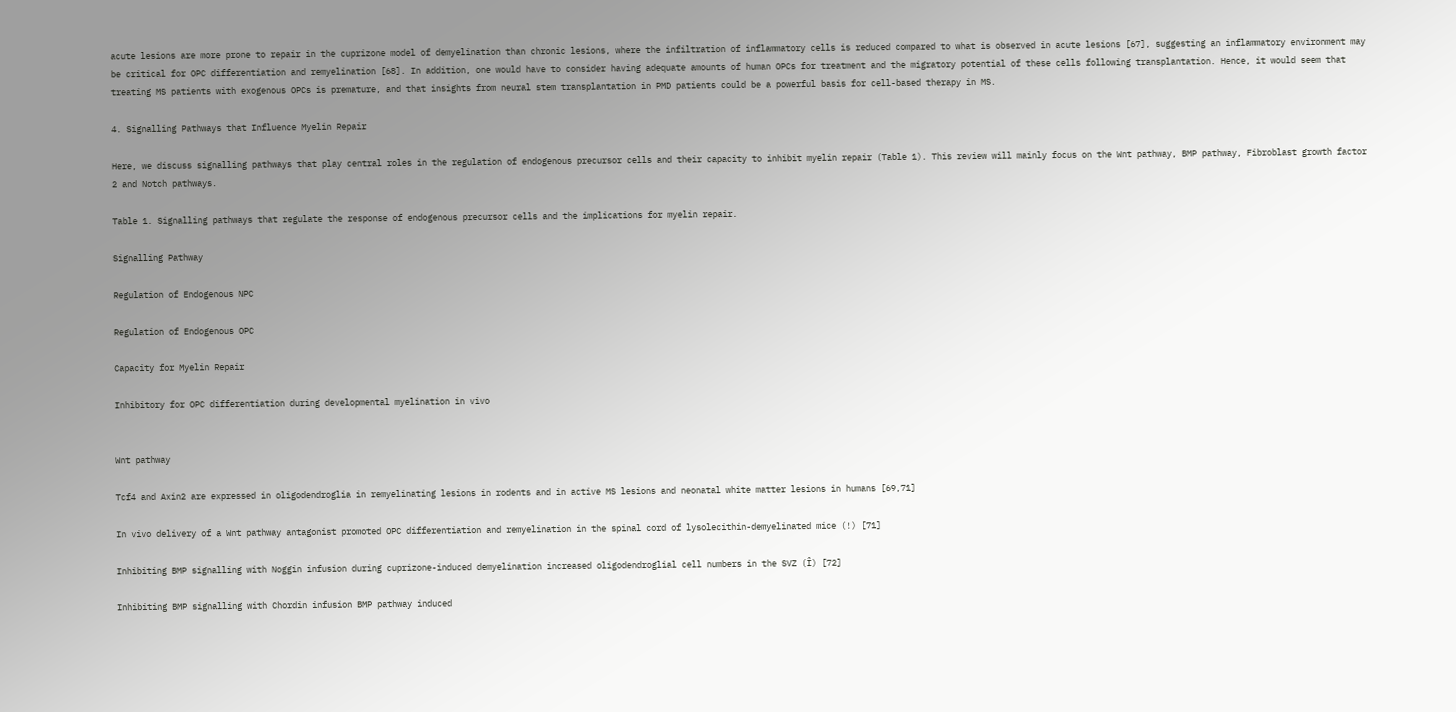acute lesions are more prone to repair in the cuprizone model of demyelination than chronic lesions, where the infiltration of inflammatory cells is reduced compared to what is observed in acute lesions [67], suggesting an inflammatory environment may be critical for OPC differentiation and remyelination [68]. In addition, one would have to consider having adequate amounts of human OPCs for treatment and the migratory potential of these cells following transplantation. Hence, it would seem that treating MS patients with exogenous OPCs is premature, and that insights from neural stem transplantation in PMD patients could be a powerful basis for cell-based therapy in MS.

4. Signalling Pathways that Influence Myelin Repair

Here, we discuss signalling pathways that play central roles in the regulation of endogenous precursor cells and their capacity to inhibit myelin repair (Table 1). This review will mainly focus on the Wnt pathway, BMP pathway, Fibroblast growth factor 2 and Notch pathways.

Table 1. Signalling pathways that regulate the response of endogenous precursor cells and the implications for myelin repair.

Signalling Pathway

Regulation of Endogenous NPC

Regulation of Endogenous OPC

Capacity for Myelin Repair

Inhibitory for OPC differentiation during developmental myelination in vivo


Wnt pathway

Tcf4 and Axin2 are expressed in oligodendroglia in remyelinating lesions in rodents and in active MS lesions and neonatal white matter lesions in humans [69,71]

In vivo delivery of a Wnt pathway antagonist promoted OPC differentiation and remyelination in the spinal cord of lysolecithin-demyelinated mice (!) [71]

Inhibiting BMP signalling with Noggin infusion during cuprizone-induced demyelination increased oligodendroglial cell numbers in the SVZ (Î) [72]

Inhibiting BMP signalling with Chordin infusion BMP pathway induced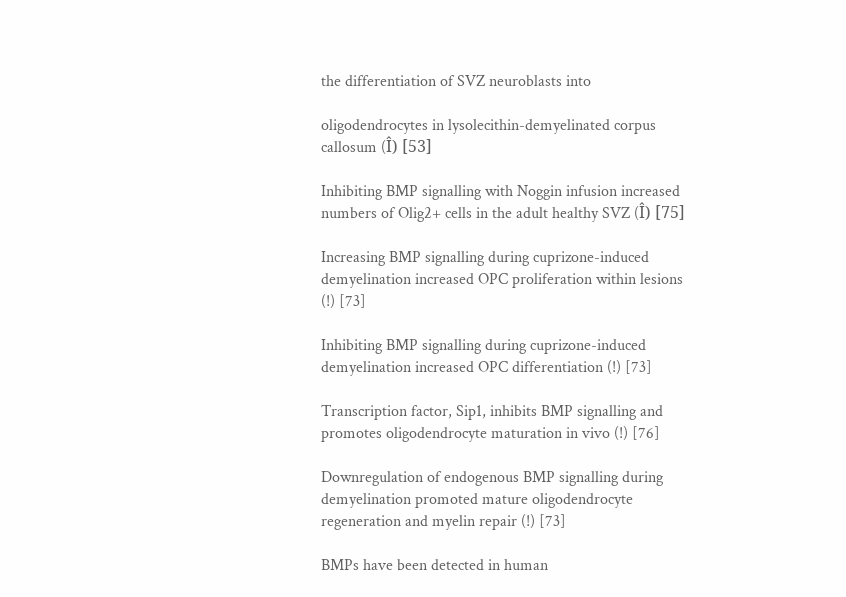the differentiation of SVZ neuroblasts into

oligodendrocytes in lysolecithin-demyelinated corpus callosum (Î) [53]

Inhibiting BMP signalling with Noggin infusion increased numbers of Olig2+ cells in the adult healthy SVZ (Î) [75]

Increasing BMP signalling during cuprizone-induced demyelination increased OPC proliferation within lesions (!) [73]

Inhibiting BMP signalling during cuprizone-induced demyelination increased OPC differentiation (!) [73]

Transcription factor, Sip1, inhibits BMP signalling and promotes oligodendrocyte maturation in vivo (!) [76]

Downregulation of endogenous BMP signalling during demyelination promoted mature oligodendrocyte regeneration and myelin repair (!) [73]

BMPs have been detected in human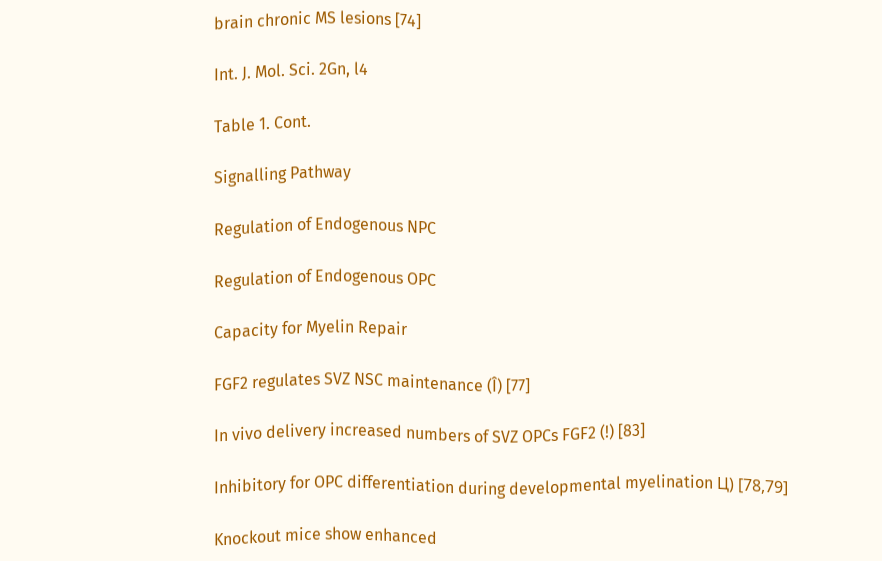brain chronic MS lesions [74]

Int. J. Mol. Sci. 2Gn, l4

Table 1. Cont.

Signalling Pathway

Regulation of Endogenous NPC

Regulation of Endogenous OPC

Capacity for Myelin Repair

FGF2 regulates SVZ NSC maintenance (Î) [77]

In vivo delivery increased numbers of SVZ OPCs FGF2 (!) [83]

Inhibitory for OPC differentiation during developmental myelination Ц) [78,79]

Knockout mice show enhanced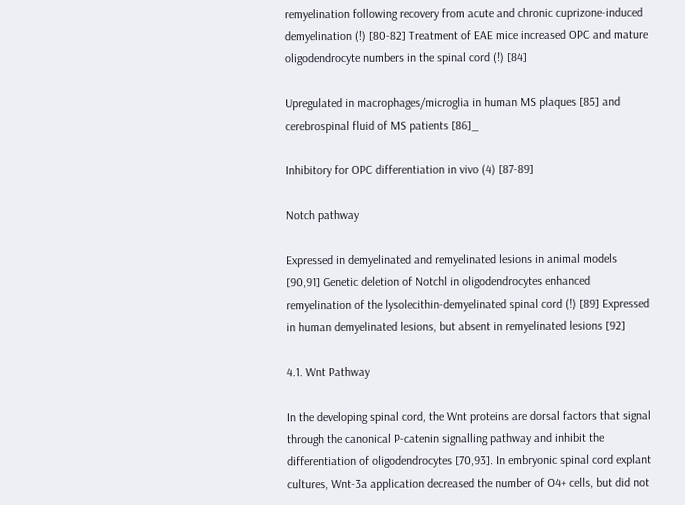remyelination following recovery from acute and chronic cuprizone-induced demyelination (!) [80-82] Treatment of EAE mice increased OPC and mature oligodendrocyte numbers in the spinal cord (!) [84]

Upregulated in macrophages/microglia in human MS plaques [85] and cerebrospinal fluid of MS patients [86]_

Inhibitory for OPC differentiation in vivo (4) [87-89]

Notch pathway

Expressed in demyelinated and remyelinated lesions in animal models [90,91] Genetic deletion of Notchl in oligodendrocytes enhanced remyelination of the lysolecithin-demyelinated spinal cord (!) [89] Expressed in human demyelinated lesions, but absent in remyelinated lesions [92]

4.1. Wnt Pathway

In the developing spinal cord, the Wnt proteins are dorsal factors that signal through the canonical P-catenin signalling pathway and inhibit the differentiation of oligodendrocytes [70,93]. In embryonic spinal cord explant cultures, Wnt-3a application decreased the number of O4+ cells, but did not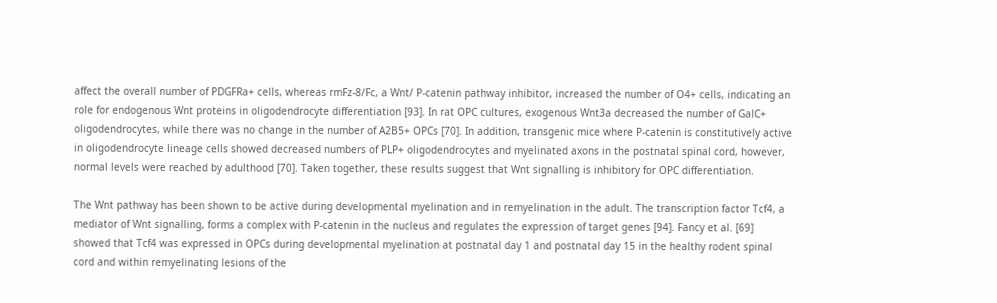affect the overall number of PDGFRa+ cells, whereas rmFz-8/Fc, a Wnt/ P-catenin pathway inhibitor, increased the number of O4+ cells, indicating an role for endogenous Wnt proteins in oligodendrocyte differentiation [93]. In rat OPC cultures, exogenous Wnt3a decreased the number of GalC+ oligodendrocytes, while there was no change in the number of A2B5+ OPCs [70]. In addition, transgenic mice where P-catenin is constitutively active in oligodendrocyte lineage cells showed decreased numbers of PLP+ oligodendrocytes and myelinated axons in the postnatal spinal cord, however, normal levels were reached by adulthood [70]. Taken together, these results suggest that Wnt signalling is inhibitory for OPC differentiation.

The Wnt pathway has been shown to be active during developmental myelination and in remyelination in the adult. The transcription factor Tcf4, a mediator of Wnt signalling, forms a complex with P-catenin in the nucleus and regulates the expression of target genes [94]. Fancy et al. [69] showed that Tcf4 was expressed in OPCs during developmental myelination at postnatal day 1 and postnatal day 15 in the healthy rodent spinal cord and within remyelinating lesions of the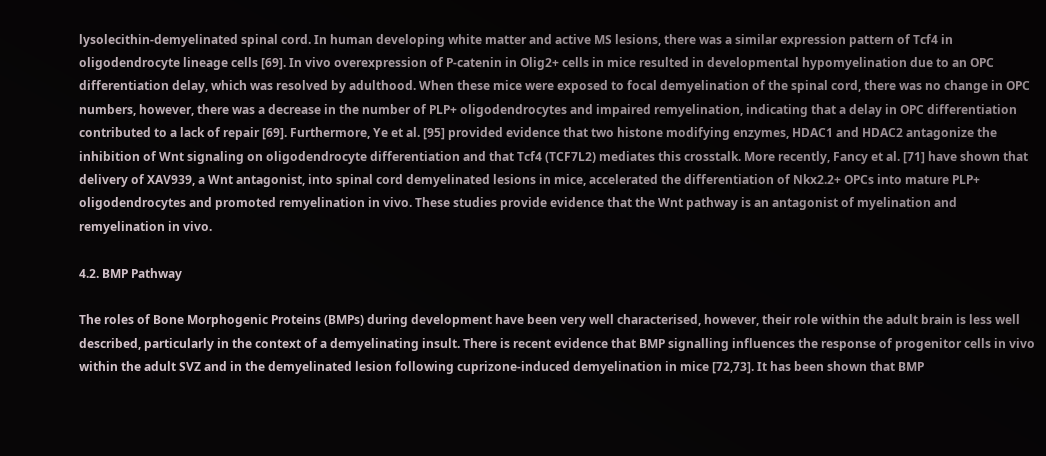lysolecithin-demyelinated spinal cord. In human developing white matter and active MS lesions, there was a similar expression pattern of Tcf4 in oligodendrocyte lineage cells [69]. In vivo overexpression of P-catenin in Olig2+ cells in mice resulted in developmental hypomyelination due to an OPC differentiation delay, which was resolved by adulthood. When these mice were exposed to focal demyelination of the spinal cord, there was no change in OPC numbers, however, there was a decrease in the number of PLP+ oligodendrocytes and impaired remyelination, indicating that a delay in OPC differentiation contributed to a lack of repair [69]. Furthermore, Ye et al. [95] provided evidence that two histone modifying enzymes, HDAC1 and HDAC2 antagonize the inhibition of Wnt signaling on oligodendrocyte differentiation and that Tcf4 (TCF7L2) mediates this crosstalk. More recently, Fancy et al. [71] have shown that delivery of XAV939, a Wnt antagonist, into spinal cord demyelinated lesions in mice, accelerated the differentiation of Nkx2.2+ OPCs into mature PLP+ oligodendrocytes and promoted remyelination in vivo. These studies provide evidence that the Wnt pathway is an antagonist of myelination and remyelination in vivo.

4.2. BMP Pathway

The roles of Bone Morphogenic Proteins (BMPs) during development have been very well characterised, however, their role within the adult brain is less well described, particularly in the context of a demyelinating insult. There is recent evidence that BMP signalling influences the response of progenitor cells in vivo within the adult SVZ and in the demyelinated lesion following cuprizone-induced demyelination in mice [72,73]. It has been shown that BMP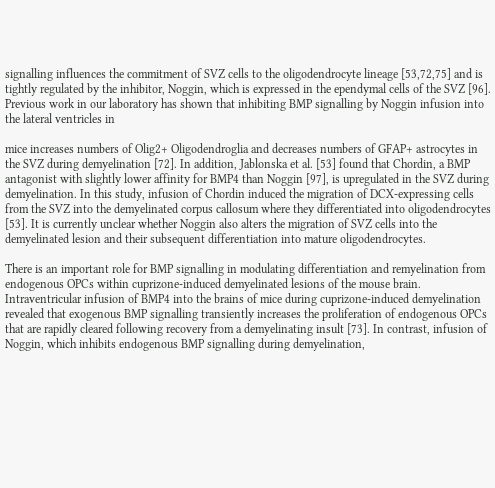signalling influences the commitment of SVZ cells to the oligodendrocyte lineage [53,72,75] and is tightly regulated by the inhibitor, Noggin, which is expressed in the ependymal cells of the SVZ [96]. Previous work in our laboratory has shown that inhibiting BMP signalling by Noggin infusion into the lateral ventricles in

mice increases numbers of Olig2+ Oligodendroglia and decreases numbers of GFAP+ astrocytes in the SVZ during demyelination [72]. In addition, Jablonska et al. [53] found that Chordin, a BMP antagonist with slightly lower affinity for BMP4 than Noggin [97], is upregulated in the SVZ during demyelination. In this study, infusion of Chordin induced the migration of DCX-expressing cells from the SVZ into the demyelinated corpus callosum where they differentiated into oligodendrocytes [53]. It is currently unclear whether Noggin also alters the migration of SVZ cells into the demyelinated lesion and their subsequent differentiation into mature oligodendrocytes.

There is an important role for BMP signalling in modulating differentiation and remyelination from endogenous OPCs within cuprizone-induced demyelinated lesions of the mouse brain. Intraventricular infusion of BMP4 into the brains of mice during cuprizone-induced demyelination revealed that exogenous BMP signalling transiently increases the proliferation of endogenous OPCs that are rapidly cleared following recovery from a demyelinating insult [73]. In contrast, infusion of Noggin, which inhibits endogenous BMP signalling during demyelination,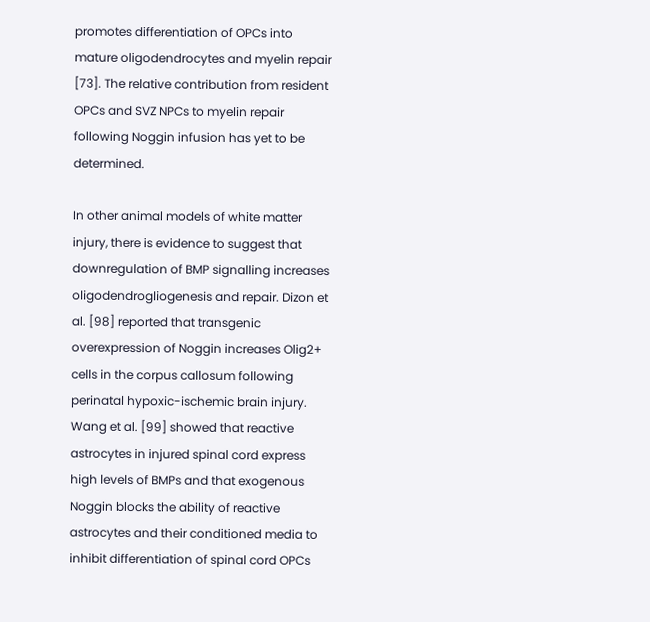promotes differentiation of OPCs into mature oligodendrocytes and myelin repair [73]. The relative contribution from resident OPCs and SVZ NPCs to myelin repair following Noggin infusion has yet to be determined.

In other animal models of white matter injury, there is evidence to suggest that downregulation of BMP signalling increases oligodendrogliogenesis and repair. Dizon et al. [98] reported that transgenic overexpression of Noggin increases Olig2+ cells in the corpus callosum following perinatal hypoxic-ischemic brain injury. Wang et al. [99] showed that reactive astrocytes in injured spinal cord express high levels of BMPs and that exogenous Noggin blocks the ability of reactive astrocytes and their conditioned media to inhibit differentiation of spinal cord OPCs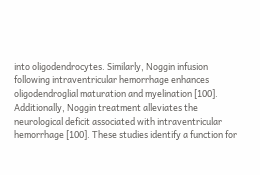into oligodendrocytes. Similarly, Noggin infusion following intraventricular hemorrhage enhances oligodendroglial maturation and myelination [100]. Additionally, Noggin treatment alleviates the neurological deficit associated with intraventricular hemorrhage [100]. These studies identify a function for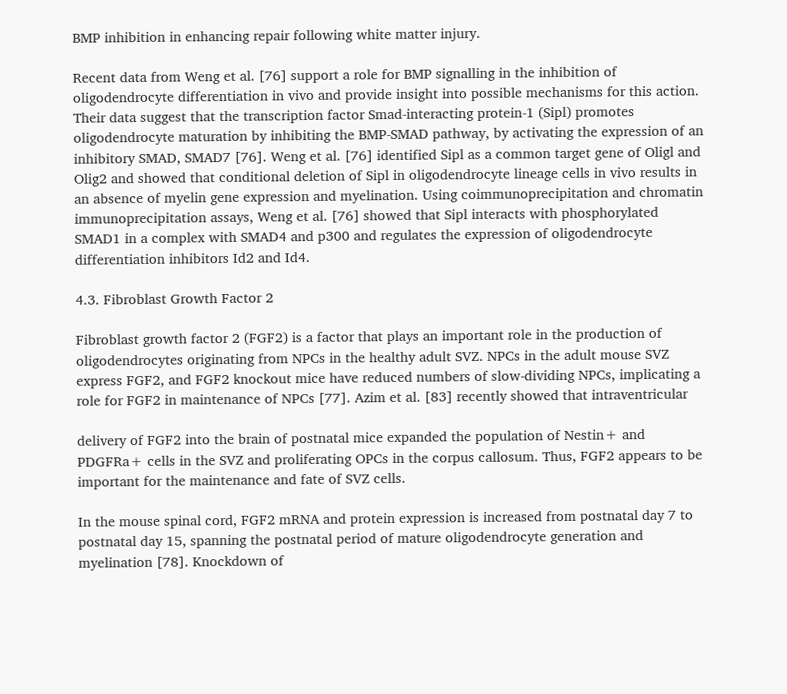BMP inhibition in enhancing repair following white matter injury.

Recent data from Weng et al. [76] support a role for BMP signalling in the inhibition of oligodendrocyte differentiation in vivo and provide insight into possible mechanisms for this action. Their data suggest that the transcription factor Smad-interacting protein-1 (Sipl) promotes oligodendrocyte maturation by inhibiting the BMP-SMAD pathway, by activating the expression of an inhibitory SMAD, SMAD7 [76]. Weng et al. [76] identified Sipl as a common target gene of Oligl and Olig2 and showed that conditional deletion of Sipl in oligodendrocyte lineage cells in vivo results in an absence of myelin gene expression and myelination. Using coimmunoprecipitation and chromatin immunoprecipitation assays, Weng et al. [76] showed that Sipl interacts with phosphorylated SMAD1 in a complex with SMAD4 and p300 and regulates the expression of oligodendrocyte differentiation inhibitors Id2 and Id4.

4.3. Fibroblast Growth Factor 2

Fibroblast growth factor 2 (FGF2) is a factor that plays an important role in the production of oligodendrocytes originating from NPCs in the healthy adult SVZ. NPCs in the adult mouse SVZ express FGF2, and FGF2 knockout mice have reduced numbers of slow-dividing NPCs, implicating a role for FGF2 in maintenance of NPCs [77]. Azim et al. [83] recently showed that intraventricular

delivery of FGF2 into the brain of postnatal mice expanded the population of Nestin+ and PDGFRa+ cells in the SVZ and proliferating OPCs in the corpus callosum. Thus, FGF2 appears to be important for the maintenance and fate of SVZ cells.

In the mouse spinal cord, FGF2 mRNA and protein expression is increased from postnatal day 7 to postnatal day 15, spanning the postnatal period of mature oligodendrocyte generation and myelination [78]. Knockdown of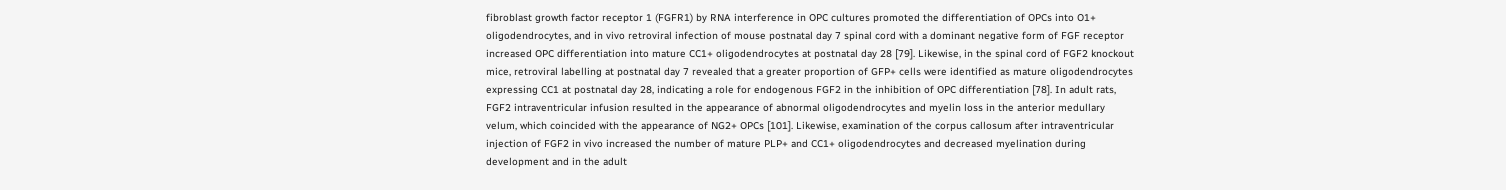fibroblast growth factor receptor 1 (FGFR1) by RNA interference in OPC cultures promoted the differentiation of OPCs into O1+ oligodendrocytes, and in vivo retroviral infection of mouse postnatal day 7 spinal cord with a dominant negative form of FGF receptor increased OPC differentiation into mature CC1+ oligodendrocytes at postnatal day 28 [79]. Likewise, in the spinal cord of FGF2 knockout mice, retroviral labelling at postnatal day 7 revealed that a greater proportion of GFP+ cells were identified as mature oligodendrocytes expressing CC1 at postnatal day 28, indicating a role for endogenous FGF2 in the inhibition of OPC differentiation [78]. In adult rats, FGF2 intraventricular infusion resulted in the appearance of abnormal oligodendrocytes and myelin loss in the anterior medullary velum, which coincided with the appearance of NG2+ OPCs [101]. Likewise, examination of the corpus callosum after intraventricular injection of FGF2 in vivo increased the number of mature PLP+ and CC1+ oligodendrocytes and decreased myelination during development and in the adult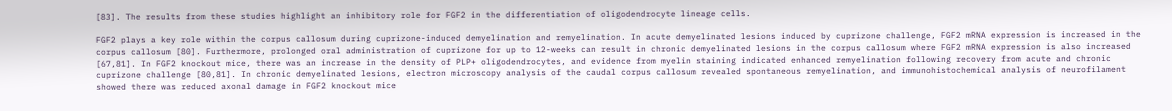[83]. The results from these studies highlight an inhibitory role for FGF2 in the differentiation of oligodendrocyte lineage cells.

FGF2 plays a key role within the corpus callosum during cuprizone-induced demyelination and remyelination. In acute demyelinated lesions induced by cuprizone challenge, FGF2 mRNA expression is increased in the corpus callosum [80]. Furthermore, prolonged oral administration of cuprizone for up to 12-weeks can result in chronic demyelinated lesions in the corpus callosum where FGF2 mRNA expression is also increased [67,81]. In FGF2 knockout mice, there was an increase in the density of PLP+ oligodendrocytes, and evidence from myelin staining indicated enhanced remyelination following recovery from acute and chronic cuprizone challenge [80,81]. In chronic demyelinated lesions, electron microscopy analysis of the caudal corpus callosum revealed spontaneous remyelination, and immunohistochemical analysis of neurofilament showed there was reduced axonal damage in FGF2 knockout mice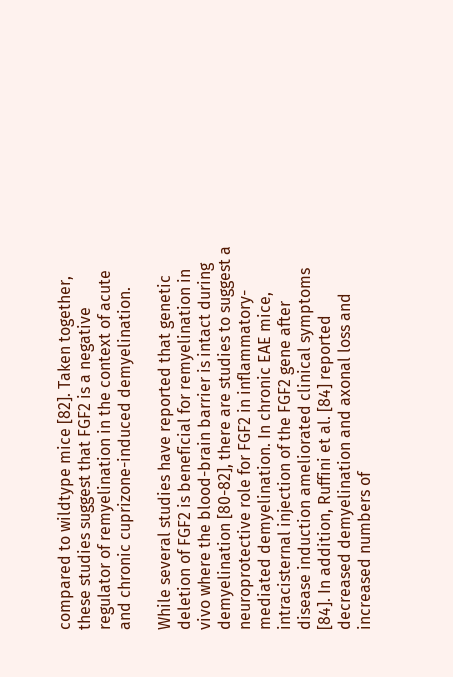compared to wildtype mice [82]. Taken together, these studies suggest that FGF2 is a negative regulator of remyelination in the context of acute and chronic cuprizone-induced demyelination.

While several studies have reported that genetic deletion of FGF2 is beneficial for remyelination in vivo where the blood-brain barrier is intact during demyelination [80-82], there are studies to suggest a neuroprotective role for FGF2 in inflammatory-mediated demyelination. In chronic EAE mice, intracisternal injection of the FGF2 gene after disease induction ameliorated clinical symptoms [84]. In addition, Ruffini et al. [84] reported decreased demyelination and axonal loss and increased numbers of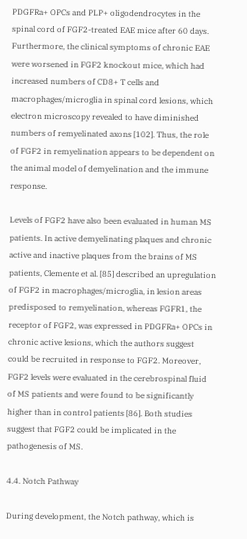PDGFRa+ OPCs and PLP+ oligodendrocytes in the spinal cord of FGF2-treated EAE mice after 60 days. Furthermore, the clinical symptoms of chronic EAE were worsened in FGF2 knockout mice, which had increased numbers of CD8+ T cells and macrophages/microglia in spinal cord lesions, which electron microscopy revealed to have diminished numbers of remyelinated axons [102]. Thus, the role of FGF2 in remyelination appears to be dependent on the animal model of demyelination and the immune response.

Levels of FGF2 have also been evaluated in human MS patients. In active demyelinating plaques and chronic active and inactive plaques from the brains of MS patients, Clemente et al. [85] described an upregulation of FGF2 in macrophages/microglia, in lesion areas predisposed to remyelination, whereas FGFR1, the receptor of FGF2, was expressed in PDGFRa+ OPCs in chronic active lesions, which the authors suggest could be recruited in response to FGF2. Moreover, FGF2 levels were evaluated in the cerebrospinal fluid of MS patients and were found to be significantly higher than in control patients [86]. Both studies suggest that FGF2 could be implicated in the pathogenesis of MS.

4.4. Notch Pathway

During development, the Notch pathway, which is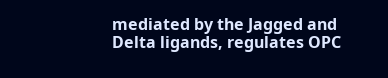mediated by the Jagged and Delta ligands, regulates OPC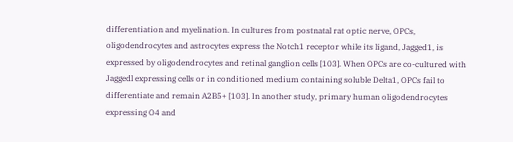differentiation and myelination. In cultures from postnatal rat optic nerve, OPCs, oligodendrocytes and astrocytes express the Notch1 receptor while its ligand, Jagged1, is expressed by oligodendrocytes and retinal ganglion cells [103]. When OPCs are co-cultured with Jaggedl expressing cells or in conditioned medium containing soluble Delta1, OPCs fail to differentiate and remain A2B5+ [103]. In another study, primary human oligodendrocytes expressing O4 and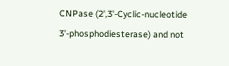CNPase (2',3'-Cyclic-nucleotide 3'-phosphodiesterase) and not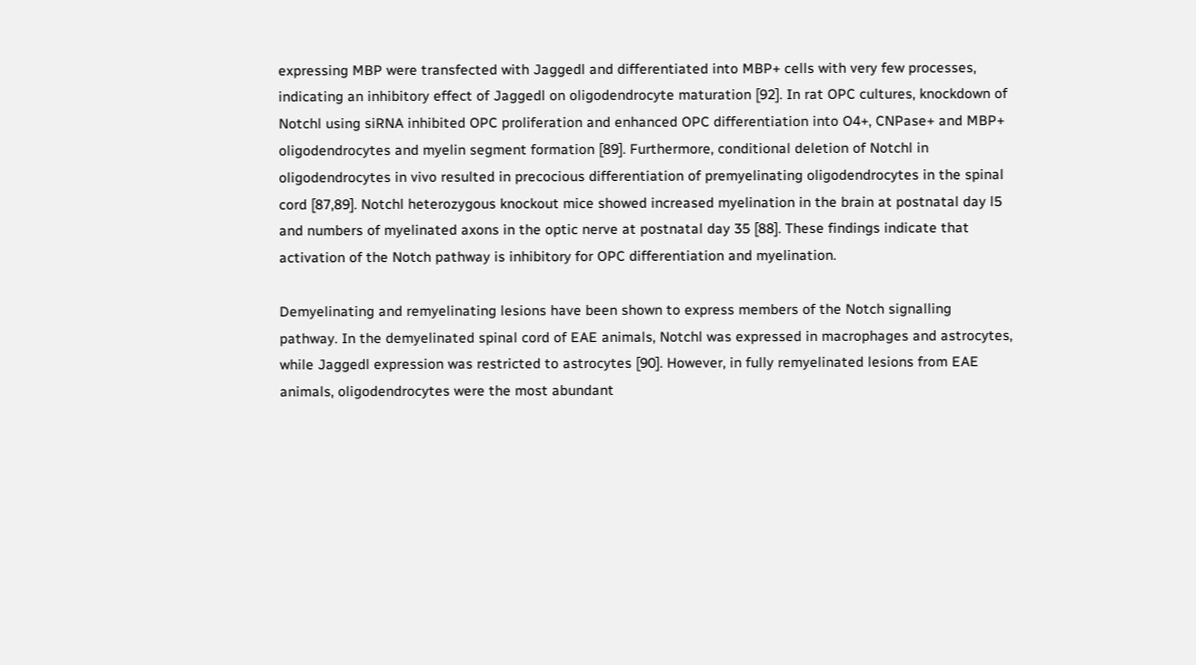expressing MBP were transfected with Jaggedl and differentiated into MBP+ cells with very few processes, indicating an inhibitory effect of Jaggedl on oligodendrocyte maturation [92]. In rat OPC cultures, knockdown of Notchl using siRNA inhibited OPC proliferation and enhanced OPC differentiation into O4+, CNPase+ and MBP+ oligodendrocytes and myelin segment formation [89]. Furthermore, conditional deletion of Notchl in oligodendrocytes in vivo resulted in precocious differentiation of premyelinating oligodendrocytes in the spinal cord [87,89]. Notchl heterozygous knockout mice showed increased myelination in the brain at postnatal day l5 and numbers of myelinated axons in the optic nerve at postnatal day 35 [88]. These findings indicate that activation of the Notch pathway is inhibitory for OPC differentiation and myelination.

Demyelinating and remyelinating lesions have been shown to express members of the Notch signalling pathway. In the demyelinated spinal cord of EAE animals, Notchl was expressed in macrophages and astrocytes, while Jaggedl expression was restricted to astrocytes [90]. However, in fully remyelinated lesions from EAE animals, oligodendrocytes were the most abundant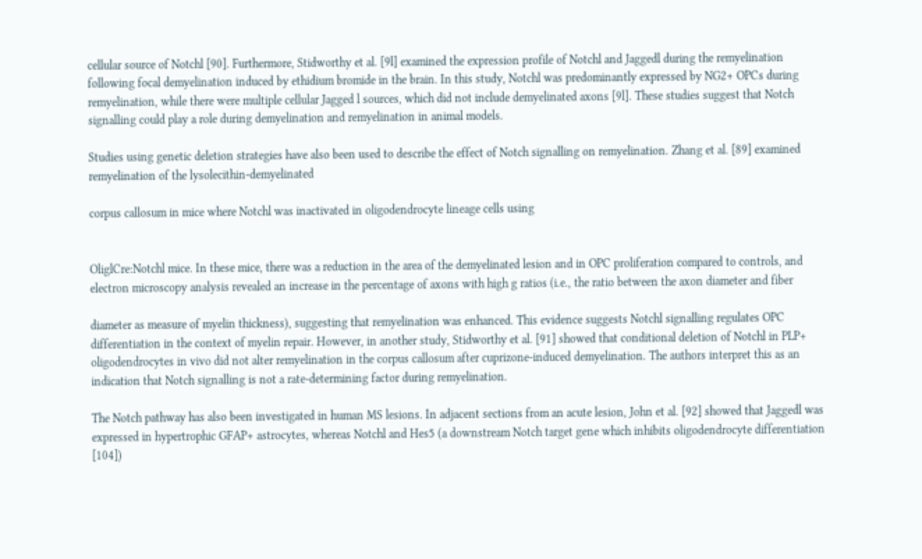cellular source of Notchl [90]. Furthermore, Stidworthy et al. [9l] examined the expression profile of Notchl and Jaggedl during the remyelination following focal demyelination induced by ethidium bromide in the brain. In this study, Notchl was predominantly expressed by NG2+ OPCs during remyelination, while there were multiple cellular Jagged l sources, which did not include demyelinated axons [9l]. These studies suggest that Notch signalling could play a role during demyelination and remyelination in animal models.

Studies using genetic deletion strategies have also been used to describe the effect of Notch signalling on remyelination. Zhang et al. [89] examined remyelination of the lysolecithin-demyelinated

corpus callosum in mice where Notchl was inactivated in oligodendrocyte lineage cells using


OliglCre:Notchl mice. In these mice, there was a reduction in the area of the demyelinated lesion and in OPC proliferation compared to controls, and electron microscopy analysis revealed an increase in the percentage of axons with high g ratios (i.e., the ratio between the axon diameter and fiber

diameter as measure of myelin thickness), suggesting that remyelination was enhanced. This evidence suggests Notchl signalling regulates OPC differentiation in the context of myelin repair. However, in another study, Stidworthy et al. [91] showed that conditional deletion of Notchl in PLP+ oligodendrocytes in vivo did not alter remyelination in the corpus callosum after cuprizone-induced demyelination. The authors interpret this as an indication that Notch signalling is not a rate-determining factor during remyelination.

The Notch pathway has also been investigated in human MS lesions. In adjacent sections from an acute lesion, John et al. [92] showed that Jaggedl was expressed in hypertrophic GFAP+ astrocytes, whereas Notchl and Hes5 (a downstream Notch target gene which inhibits oligodendrocyte differentiation [104])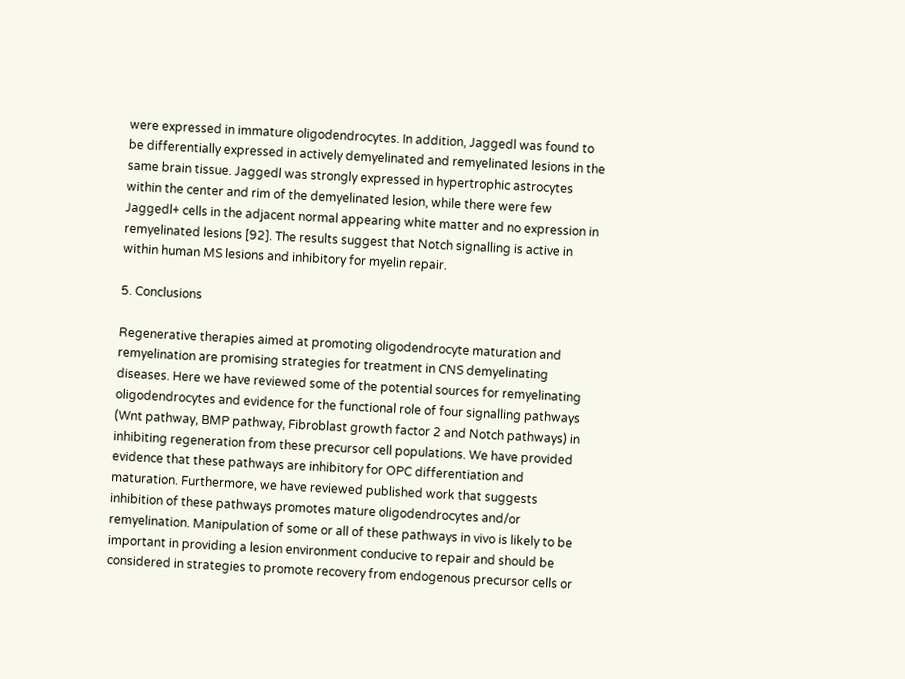were expressed in immature oligodendrocytes. In addition, Jaggedl was found to be differentially expressed in actively demyelinated and remyelinated lesions in the same brain tissue. Jaggedl was strongly expressed in hypertrophic astrocytes within the center and rim of the demyelinated lesion, while there were few Jaggedl+ cells in the adjacent normal appearing white matter and no expression in remyelinated lesions [92]. The results suggest that Notch signalling is active in within human MS lesions and inhibitory for myelin repair.

5. Conclusions

Regenerative therapies aimed at promoting oligodendrocyte maturation and remyelination are promising strategies for treatment in CNS demyelinating diseases. Here we have reviewed some of the potential sources for remyelinating oligodendrocytes and evidence for the functional role of four signalling pathways (Wnt pathway, BMP pathway, Fibroblast growth factor 2 and Notch pathways) in inhibiting regeneration from these precursor cell populations. We have provided evidence that these pathways are inhibitory for OPC differentiation and maturation. Furthermore, we have reviewed published work that suggests inhibition of these pathways promotes mature oligodendrocytes and/or remyelination. Manipulation of some or all of these pathways in vivo is likely to be important in providing a lesion environment conducive to repair and should be considered in strategies to promote recovery from endogenous precursor cells or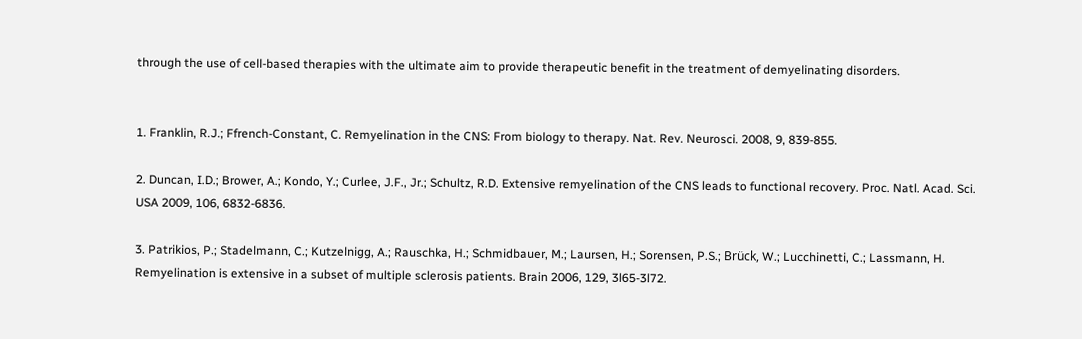through the use of cell-based therapies with the ultimate aim to provide therapeutic benefit in the treatment of demyelinating disorders.


1. Franklin, R.J.; Ffrench-Constant, C. Remyelination in the CNS: From biology to therapy. Nat. Rev. Neurosci. 2008, 9, 839-855.

2. Duncan, I.D.; Brower, A.; Kondo, Y.; Curlee, J.F., Jr.; Schultz, R.D. Extensive remyelination of the CNS leads to functional recovery. Proc. Natl. Acad. Sci. USA 2009, 106, 6832-6836.

3. Patrikios, P.; Stadelmann, C.; Kutzelnigg, A.; Rauschka, H.; Schmidbauer, M.; Laursen, H.; Sorensen, P.S.; Brück, W.; Lucchinetti, C.; Lassmann, H. Remyelination is extensive in a subset of multiple sclerosis patients. Brain 2006, 129, 3l65-3l72.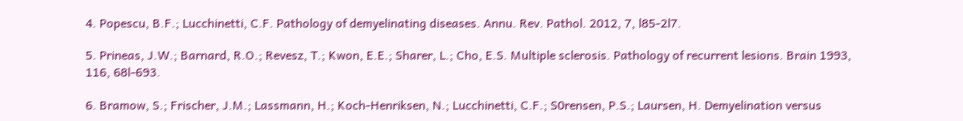4. Popescu, B.F.; Lucchinetti, C.F. Pathology of demyelinating diseases. Annu. Rev. Pathol. 2012, 7, l85-2l7.

5. Prineas, J.W.; Barnard, R.O.; Revesz, T.; Kwon, E.E.; Sharer, L.; Cho, E.S. Multiple sclerosis. Pathology of recurrent lesions. Brain 1993, 116, 68l-693.

6. Bramow, S.; Frischer, J.M.; Lassmann, H.; Koch-Henriksen, N.; Lucchinetti, C.F.; S0rensen, P.S.; Laursen, H. Demyelination versus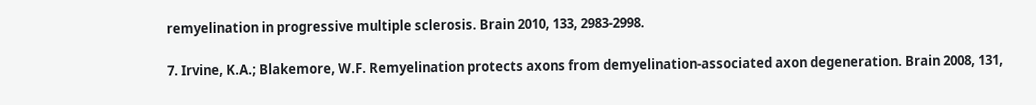remyelination in progressive multiple sclerosis. Brain 2010, 133, 2983-2998.

7. Irvine, K.A.; Blakemore, W.F. Remyelination protects axons from demyelination-associated axon degeneration. Brain 2008, 131,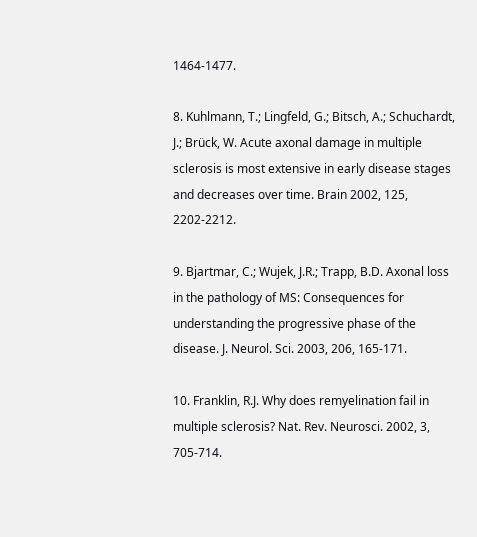1464-1477.

8. Kuhlmann, T.; Lingfeld, G.; Bitsch, A.; Schuchardt, J.; Brück, W. Acute axonal damage in multiple sclerosis is most extensive in early disease stages and decreases over time. Brain 2002, 125, 2202-2212.

9. Bjartmar, C.; Wujek, J.R.; Trapp, B.D. Axonal loss in the pathology of MS: Consequences for understanding the progressive phase of the disease. J. Neurol. Sci. 2003, 206, 165-171.

10. Franklin, R.J. Why does remyelination fail in multiple sclerosis? Nat. Rev. Neurosci. 2002, 3, 705-714.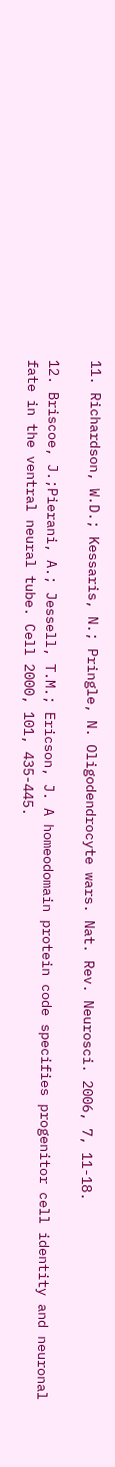11. Richardson, W.D.; Kessaris, N.; Pringle, N. Oligodendrocyte wars. Nat. Rev. Neurosci. 2006, 7, 11-18.

12. Briscoe, J.;Pierani, A.; Jessell, T.M.; Ericson, J. A homeodomain protein code specifies progenitor cell identity and neuronal fate in the ventral neural tube. Cell 2000, 101, 435-445.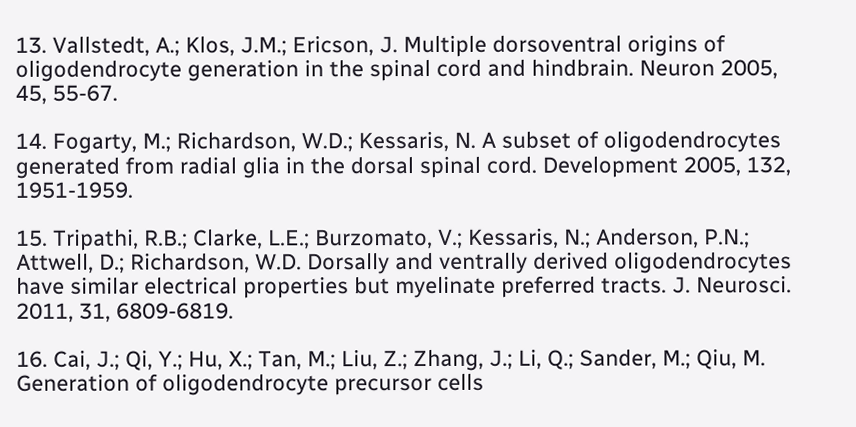13. Vallstedt, A.; Klos, J.M.; Ericson, J. Multiple dorsoventral origins of oligodendrocyte generation in the spinal cord and hindbrain. Neuron 2005, 45, 55-67.

14. Fogarty, M.; Richardson, W.D.; Kessaris, N. A subset of oligodendrocytes generated from radial glia in the dorsal spinal cord. Development 2005, 132, 1951-1959.

15. Tripathi, R.B.; Clarke, L.E.; Burzomato, V.; Kessaris, N.; Anderson, P.N.; Attwell, D.; Richardson, W.D. Dorsally and ventrally derived oligodendrocytes have similar electrical properties but myelinate preferred tracts. J. Neurosci. 2011, 31, 6809-6819.

16. Cai, J.; Qi, Y.; Hu, X.; Tan, M.; Liu, Z.; Zhang, J.; Li, Q.; Sander, M.; Qiu, M. Generation of oligodendrocyte precursor cells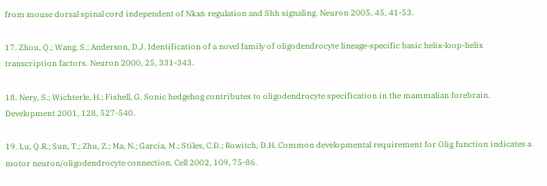from mouse dorsal spinal cord independent of Nkx6 regulation and Shh signaling. Neuron 2005, 45, 41-53.

17. Zhou, Q.; Wang, S.; Anderson, D.J. Identification of a novel family of oligodendrocyte lineage-specific basic helix-loop-helix transcription factors. Neuron 2000, 25, 331-343.

18. Nery, S.; Wichterle, H.; Fishell, G. Sonic hedgehog contributes to oligodendrocyte specification in the mammalian forebrain. Development 2001, 128, 527-540.

19. Lu, Q.R.; Sun, T.; Zhu, Z.; Ma, N.; Garcia, M.; Stiles, C.D.; Rowitch, D.H. Common developmental requirement for Olig function indicates a motor neuron/oligodendrocyte connection. Cell 2002, 109, 75-86.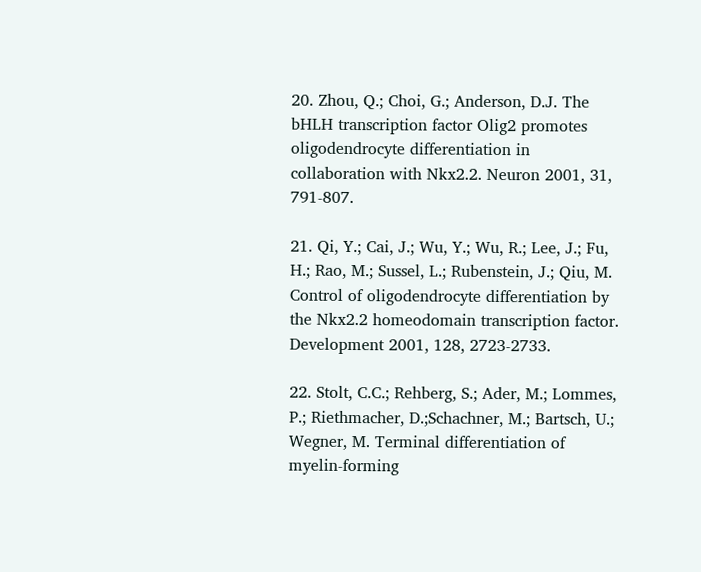20. Zhou, Q.; Choi, G.; Anderson, D.J. The bHLH transcription factor Olig2 promotes oligodendrocyte differentiation in collaboration with Nkx2.2. Neuron 2001, 31, 791-807.

21. Qi, Y.; Cai, J.; Wu, Y.; Wu, R.; Lee, J.; Fu, H.; Rao, M.; Sussel, L.; Rubenstein, J.; Qiu, M. Control of oligodendrocyte differentiation by the Nkx2.2 homeodomain transcription factor. Development 2001, 128, 2723-2733.

22. Stolt, C.C.; Rehberg, S.; Ader, M.; Lommes, P.; Riethmacher, D.;Schachner, M.; Bartsch, U.; Wegner, M. Terminal differentiation of myelin-forming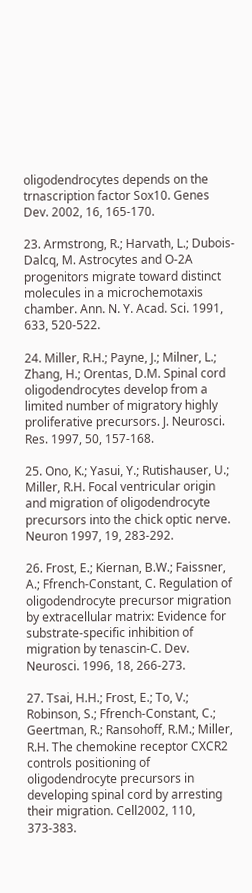oligodendrocytes depends on the trnascription factor Sox10. Genes Dev. 2002, 16, 165-170.

23. Armstrong, R.; Harvath, L.; Dubois-Dalcq, M. Astrocytes and O-2A progenitors migrate toward distinct molecules in a microchemotaxis chamber. Ann. N. Y. Acad. Sci. 1991, 633, 520-522.

24. Miller, R.H.; Payne, J.; Milner, L.; Zhang, H.; Orentas, D.M. Spinal cord oligodendrocytes develop from a limited number of migratory highly proliferative precursors. J. Neurosci. Res. 1997, 50, 157-168.

25. Ono, K.; Yasui, Y.; Rutishauser, U.; Miller, R.H. Focal ventricular origin and migration of oligodendrocyte precursors into the chick optic nerve. Neuron 1997, 19, 283-292.

26. Frost, E.; Kiernan, B.W.; Faissner, A.; Ffrench-Constant, C. Regulation of oligodendrocyte precursor migration by extracellular matrix: Evidence for substrate-specific inhibition of migration by tenascin-C. Dev. Neurosci. 1996, 18, 266-273.

27. Tsai, H.H.; Frost, E.; To, V.; Robinson, S.; Ffrench-Constant, C.; Geertman, R.; Ransohoff, R.M.; Miller, R.H. The chemokine receptor CXCR2 controls positioning of oligodendrocyte precursors in developing spinal cord by arresting their migration. Cell2002, 110, 373-383.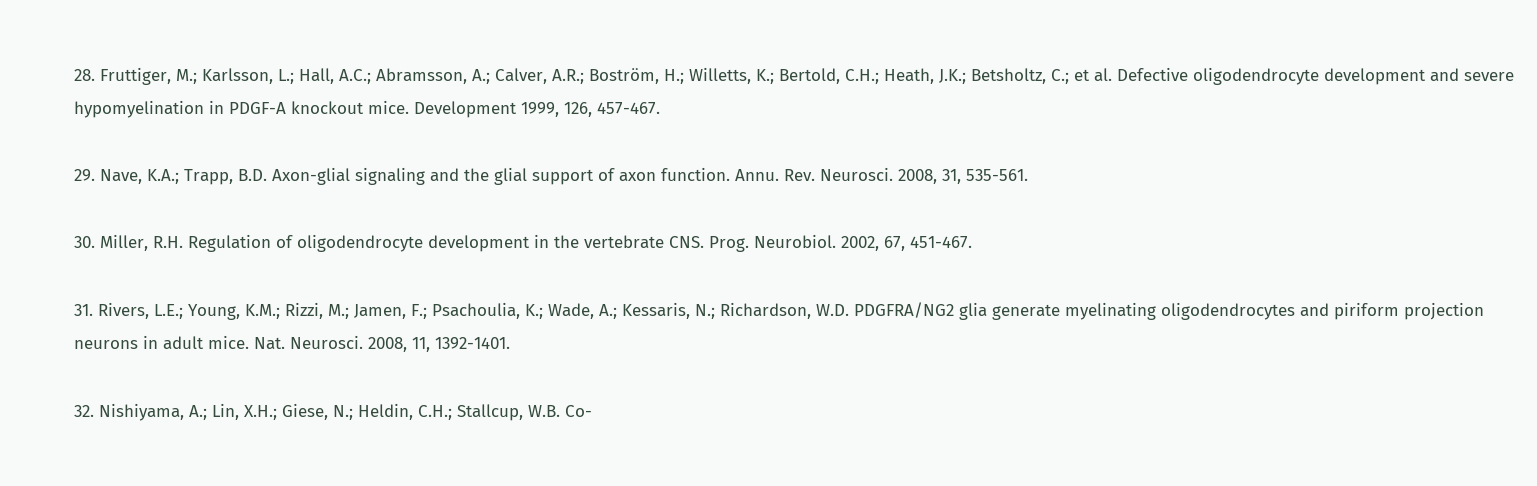28. Fruttiger, M.; Karlsson, L.; Hall, A.C.; Abramsson, A.; Calver, A.R.; Boström, H.; Willetts, K.; Bertold, C.H.; Heath, J.K.; Betsholtz, C.; et al. Defective oligodendrocyte development and severe hypomyelination in PDGF-A knockout mice. Development 1999, 126, 457-467.

29. Nave, K.A.; Trapp, B.D. Axon-glial signaling and the glial support of axon function. Annu. Rev. Neurosci. 2008, 31, 535-561.

30. Miller, R.H. Regulation of oligodendrocyte development in the vertebrate CNS. Prog. Neurobiol. 2002, 67, 451-467.

31. Rivers, L.E.; Young, K.M.; Rizzi, M.; Jamen, F.; Psachoulia, K.; Wade, A.; Kessaris, N.; Richardson, W.D. PDGFRA/NG2 glia generate myelinating oligodendrocytes and piriform projection neurons in adult mice. Nat. Neurosci. 2008, 11, 1392-1401.

32. Nishiyama, A.; Lin, X.H.; Giese, N.; Heldin, C.H.; Stallcup, W.B. Co-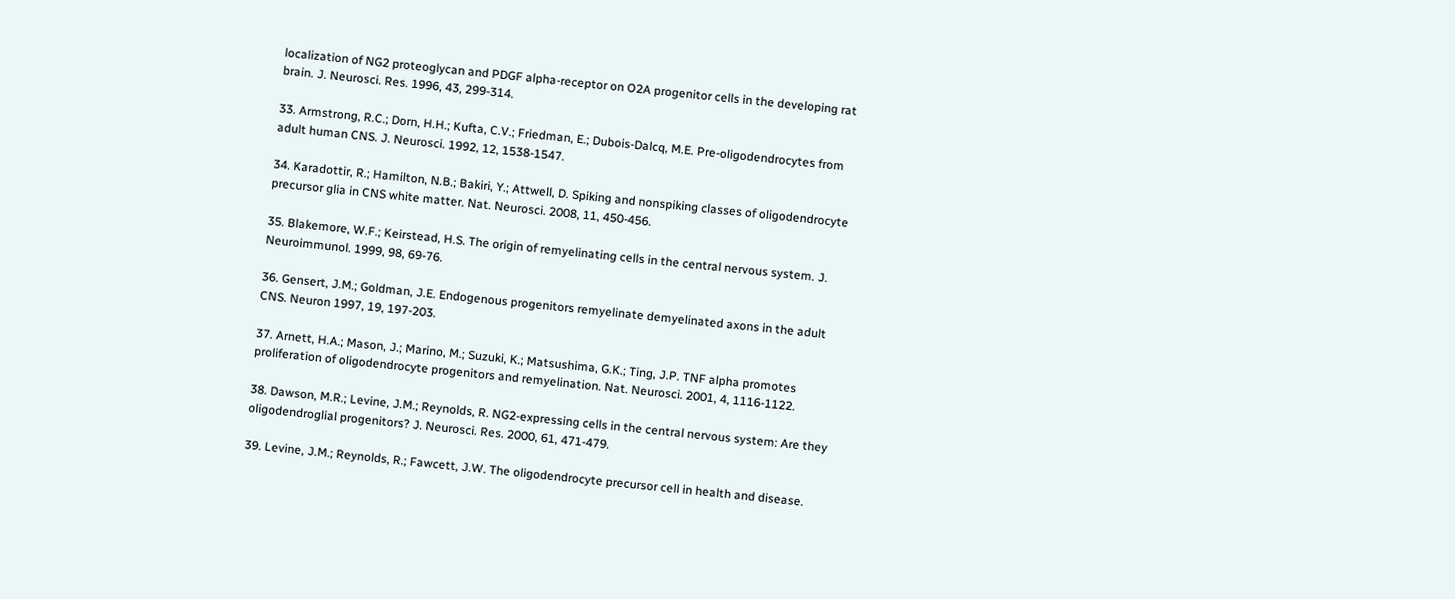localization of NG2 proteoglycan and PDGF alpha-receptor on O2A progenitor cells in the developing rat brain. J. Neurosci. Res. 1996, 43, 299-314.

33. Armstrong, R.C.; Dorn, H.H.; Kufta, C.V.; Friedman, E.; Dubois-Dalcq, M.E. Pre-oligodendrocytes from adult human CNS. J. Neurosci. 1992, 12, 1538-1547.

34. Karadottir, R.; Hamilton, N.B.; Bakiri, Y.; Attwell, D. Spiking and nonspiking classes of oligodendrocyte precursor glia in CNS white matter. Nat. Neurosci. 2008, 11, 450-456.

35. Blakemore, W.F.; Keirstead, H.S. The origin of remyelinating cells in the central nervous system. J. Neuroimmunol. 1999, 98, 69-76.

36. Gensert, J.M.; Goldman, J.E. Endogenous progenitors remyelinate demyelinated axons in the adult CNS. Neuron 1997, 19, 197-203.

37. Arnett, H.A.; Mason, J.; Marino, M.; Suzuki, K.; Matsushima, G.K.; Ting, J.P. TNF alpha promotes proliferation of oligodendrocyte progenitors and remyelination. Nat. Neurosci. 2001, 4, 1116-1122.

38. Dawson, M.R.; Levine, J.M.; Reynolds, R. NG2-expressing cells in the central nervous system: Are they oligodendroglial progenitors? J. Neurosci. Res. 2000, 61, 471-479.

39. Levine, J.M.; Reynolds, R.; Fawcett, J.W. The oligodendrocyte precursor cell in health and disease.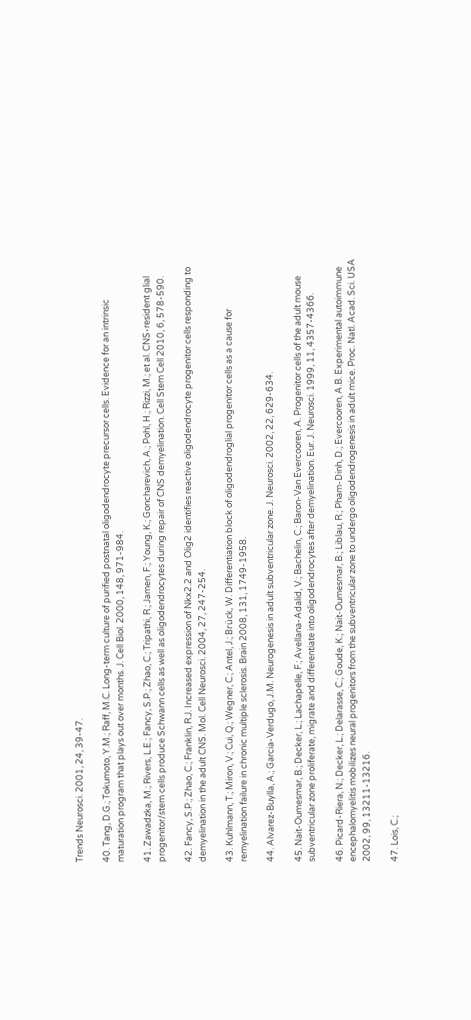Trends Neurosci. 2001, 24, 39-47.

40. Tang, D.G.; Tokumoto, Y.M.; Raff, M.C. Long-term culture of purified postnatal oligodendrocyte precursor cells. Evidence for an intrinsic maturation program that plays out over months. J. Cell Biol. 2000, 148, 971-984.

41. Zawadzka, M.; Rivers, L.E.; Fancy, S.P.; Zhao, C.; Tripathi, R.; Jamen, F.; Young, K.; Goncharevich, A.; Pohl, H.; Rizzi, M.; et al. CNS-resident glial progenitor/stem cells produce Schwann cells as well as oligodendrocytes during repair of CNS demyelination. Cell Stem Cell 2010, 6, 578-590.

42. Fancy, S.P.; Zhao, C.; Franklin, R.J. Increased expression of Nkx2.2 and Olig2 identifies reactive oligodendrocyte progenitor cells responding to demyelination in the adult CNS. Mol. Cell Neurosci. 2004, 27, 247-254.

43. Kuhlmann, T.; Miron, V.; Cui, Q.; Wegner, C.; Antel, J.; Brück, W. Differentiation block of oligodendroglial progenitor cells as a cause for remyelination failure in chronic multiple sclerosis. Brain 2008, 131, 1749-1958.

44. Alvarez-Buylla, A.; Garcia-Verdugo, J.M. Neurogenesis in adult subventricular zone. J. Neurosci. 2002, 22, 629-634.

45. Nait-Oumesmar, B.; Decker, L.; Lachapelle, F.; Avellana-Adalid, V.; Bachelin, C.; Baron-Van Evercooren, A. Progenitor cells of the adult mouse subventricular zone proliferate, migrate and differentiate into oligodendrocytes after demyelination. Eur. J. Neurosci. 1999, 11, 4357-4366.

46. Picard-Riera, N.; Decker, L.; Delarasse, C.; Goude, K.; Nait-Oumesmar, B.; Liblau, R.; Pham-Dinh, D.; Evercooren, A.B. Experimental autoimmune encephalomyelitis mobilizes neural progenitors from the subventricular zone to undergo oligodendrogenesis in adult mice. Proc. Natl. Acad. Sci. USA 2002, 99, 13211-13216.

47. Lois, C.;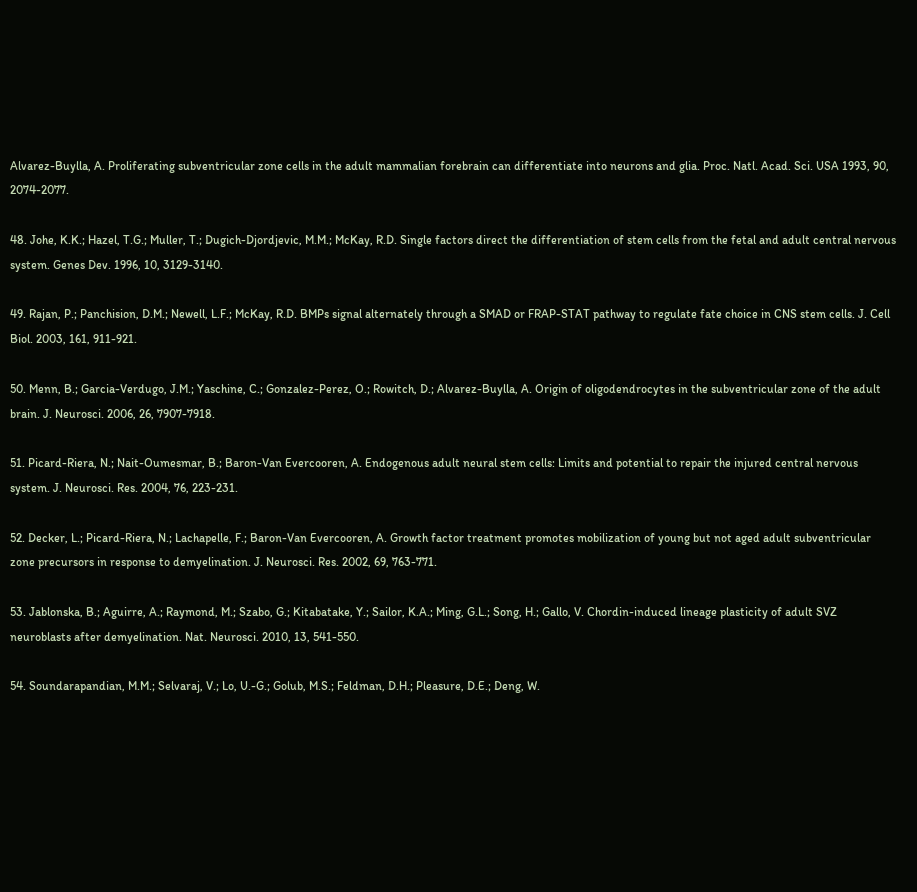Alvarez-Buylla, A. Proliferating subventricular zone cells in the adult mammalian forebrain can differentiate into neurons and glia. Proc. Natl. Acad. Sci. USA 1993, 90, 2074-2077.

48. Johe, K.K.; Hazel, T.G.; Muller, T.; Dugich-Djordjevic, M.M.; McKay, R.D. Single factors direct the differentiation of stem cells from the fetal and adult central nervous system. Genes Dev. 1996, 10, 3129-3140.

49. Rajan, P.; Panchision, D.M.; Newell, L.F.; McKay, R.D. BMPs signal alternately through a SMAD or FRAP-STAT pathway to regulate fate choice in CNS stem cells. J. Cell Biol. 2003, 161, 911-921.

50. Menn, B.; Garcia-Verdugo, J.M.; Yaschine, C.; Gonzalez-Perez, O.; Rowitch, D.; Alvarez-Buylla, A. Origin of oligodendrocytes in the subventricular zone of the adult brain. J. Neurosci. 2006, 26, 7907-7918.

51. Picard-Riera, N.; Nait-Oumesmar, B.; Baron-Van Evercooren, A. Endogenous adult neural stem cells: Limits and potential to repair the injured central nervous system. J. Neurosci. Res. 2004, 76, 223-231.

52. Decker, L.; Picard-Riera, N.; Lachapelle, F.; Baron-Van Evercooren, A. Growth factor treatment promotes mobilization of young but not aged adult subventricular zone precursors in response to demyelination. J. Neurosci. Res. 2002, 69, 763-771.

53. Jablonska, B.; Aguirre, A.; Raymond, M.; Szabo, G.; Kitabatake, Y.; Sailor, K.A.; Ming, G.L.; Song, H.; Gallo, V. Chordin-induced lineage plasticity of adult SVZ neuroblasts after demyelination. Nat. Neurosci. 2010, 13, 541-550.

54. Soundarapandian, M.M.; Selvaraj, V.; Lo, U.-G.; Golub, M.S.; Feldman, D.H.; Pleasure, D.E.; Deng, W.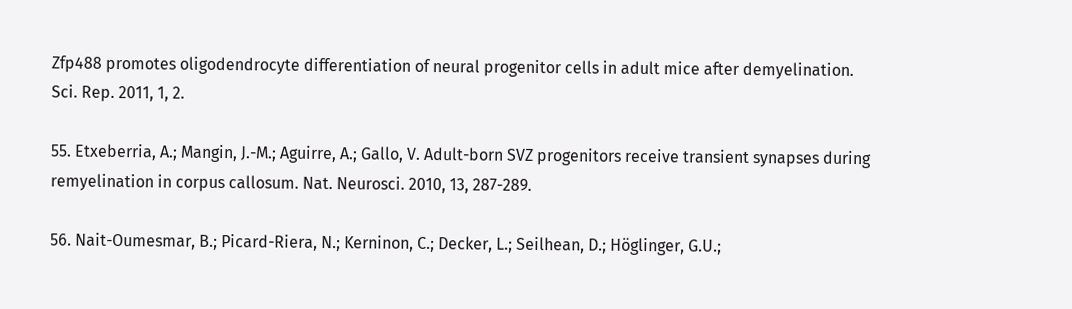Zfp488 promotes oligodendrocyte differentiation of neural progenitor cells in adult mice after demyelination. Sci. Rep. 2011, 1, 2.

55. Etxeberria, A.; Mangin, J.-M.; Aguirre, A.; Gallo, V. Adult-born SVZ progenitors receive transient synapses during remyelination in corpus callosum. Nat. Neurosci. 2010, 13, 287-289.

56. Nait-Oumesmar, B.; Picard-Riera, N.; Kerninon, C.; Decker, L.; Seilhean, D.; Höglinger, G.U.;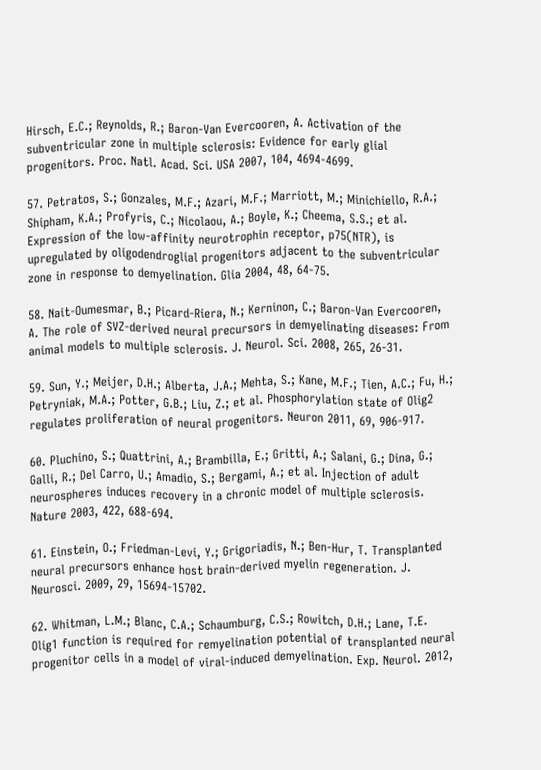Hirsch, E.C.; Reynolds, R.; Baron-Van Evercooren, A. Activation of the subventricular zone in multiple sclerosis: Evidence for early glial progenitors. Proc. Natl. Acad. Sci. USA 2007, 104, 4694-4699.

57. Petratos, S.; Gonzales, M.F.; Azari, M.F.; Marriott, M.; Minichiello, R.A.; Shipham, K.A.; Profyris, C.; Nicolaou, A.; Boyle, K.; Cheema, S.S.; et al. Expression of the low-affinity neurotrophin receptor, p75(NTR), is upregulated by oligodendroglial progenitors adjacent to the subventricular zone in response to demyelination. Glia 2004, 48, 64-75.

58. Nait-Oumesmar, B.; Picard-Riera, N.; Kerninon, C.; Baron-Van Evercooren, A. The role of SVZ-derived neural precursors in demyelinating diseases: From animal models to multiple sclerosis. J. Neurol. Sci. 2008, 265, 26-31.

59. Sun, Y.; Meijer, D.H.; Alberta, J.A.; Mehta, S.; Kane, M.F.; Tien, A.C.; Fu, H.; Petryniak, M.A.; Potter, G.B.; Liu, Z.; et al. Phosphorylation state of Olig2 regulates proliferation of neural progenitors. Neuron 2011, 69, 906-917.

60. Pluchino, S.; Quattrini, A.; Brambilla, E.; Gritti, A.; Salani, G.; Dina, G.; Galli, R.; Del Carro, U.; Amadio, S.; Bergami, A.; et al. Injection of adult neurospheres induces recovery in a chronic model of multiple sclerosis. Nature 2003, 422, 688-694.

61. Einstein, O.; Friedman-Levi, Y.; Grigoriadis, N.; Ben-Hur, T. Transplanted neural precursors enhance host brain-derived myelin regeneration. J. Neurosci. 2009, 29, 15694-15702.

62. Whitman, L.M.; Blanc, C.A.; Schaumburg, C.S.; Rowitch, D.H.; Lane, T.E. Olig1 function is required for remyelination potential of transplanted neural progenitor cells in a model of viral-induced demyelination. Exp. Neurol. 2012,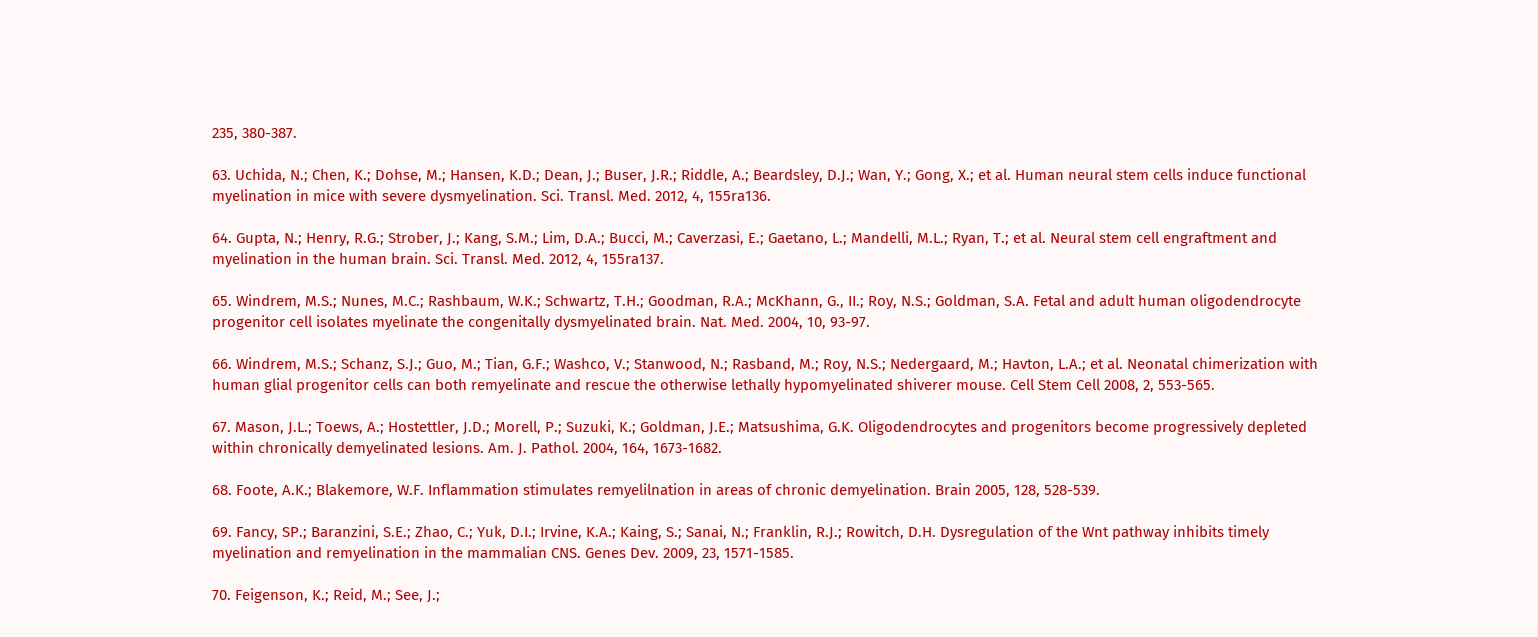235, 380-387.

63. Uchida, N.; Chen, K.; Dohse, M.; Hansen, K.D.; Dean, J.; Buser, J.R.; Riddle, A.; Beardsley, D.J.; Wan, Y.; Gong, X.; et al. Human neural stem cells induce functional myelination in mice with severe dysmyelination. Sci. Transl. Med. 2012, 4, 155ra136.

64. Gupta, N.; Henry, R.G.; Strober, J.; Kang, S.M.; Lim, D.A.; Bucci, M.; Caverzasi, E.; Gaetano, L.; Mandelli, M.L.; Ryan, T.; et al. Neural stem cell engraftment and myelination in the human brain. Sci. Transl. Med. 2012, 4, 155ra137.

65. Windrem, M.S.; Nunes, M.C.; Rashbaum, W.K.; Schwartz, T.H.; Goodman, R.A.; McKhann, G., II.; Roy, N.S.; Goldman, S.A. Fetal and adult human oligodendrocyte progenitor cell isolates myelinate the congenitally dysmyelinated brain. Nat. Med. 2004, 10, 93-97.

66. Windrem, M.S.; Schanz, S.J.; Guo, M.; Tian, G.F.; Washco, V.; Stanwood, N.; Rasband, M.; Roy, N.S.; Nedergaard, M.; Havton, L.A.; et al. Neonatal chimerization with human glial progenitor cells can both remyelinate and rescue the otherwise lethally hypomyelinated shiverer mouse. Cell Stem Cell 2008, 2, 553-565.

67. Mason, J.L.; Toews, A.; Hostettler, J.D.; Morell, P.; Suzuki, K.; Goldman, J.E.; Matsushima, G.K. Oligodendrocytes and progenitors become progressively depleted within chronically demyelinated lesions. Am. J. Pathol. 2004, 164, 1673-1682.

68. Foote, A.K.; Blakemore, W.F. Inflammation stimulates remyelilnation in areas of chronic demyelination. Brain 2005, 128, 528-539.

69. Fancy, SP.; Baranzini, S.E.; Zhao, C.; Yuk, D.I.; Irvine, K.A.; Kaing, S.; Sanai, N.; Franklin, R.J.; Rowitch, D.H. Dysregulation of the Wnt pathway inhibits timely myelination and remyelination in the mammalian CNS. Genes Dev. 2009, 23, 1571-1585.

70. Feigenson, K.; Reid, M.; See, J.;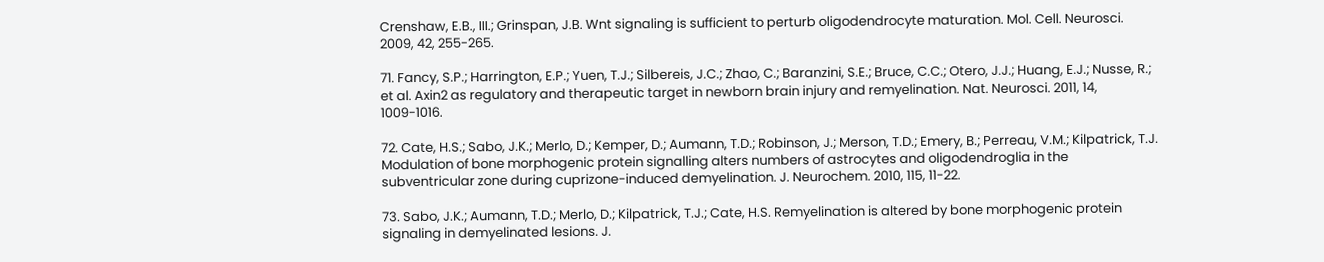Crenshaw, E.B., III.; Grinspan, J.B. Wnt signaling is sufficient to perturb oligodendrocyte maturation. Mol. Cell. Neurosci. 2009, 42, 255-265.

71. Fancy, S.P.; Harrington, E.P.; Yuen, T.J.; Silbereis, J.C.; Zhao, C.; Baranzini, S.E.; Bruce, C.C.; Otero, J.J.; Huang, E.J.; Nusse, R.; et al. Axin2 as regulatory and therapeutic target in newborn brain injury and remyelination. Nat. Neurosci. 2011, 14, 1009-1016.

72. Cate, H.S.; Sabo, J.K.; Merlo, D.; Kemper, D.; Aumann, T.D.; Robinson, J.; Merson, T.D.; Emery, B.; Perreau, V.M.; Kilpatrick, T.J. Modulation of bone morphogenic protein signalling alters numbers of astrocytes and oligodendroglia in the subventricular zone during cuprizone-induced demyelination. J. Neurochem. 2010, 115, 11-22.

73. Sabo, J.K.; Aumann, T.D.; Merlo, D.; Kilpatrick, T.J.; Cate, H.S. Remyelination is altered by bone morphogenic protein signaling in demyelinated lesions. J.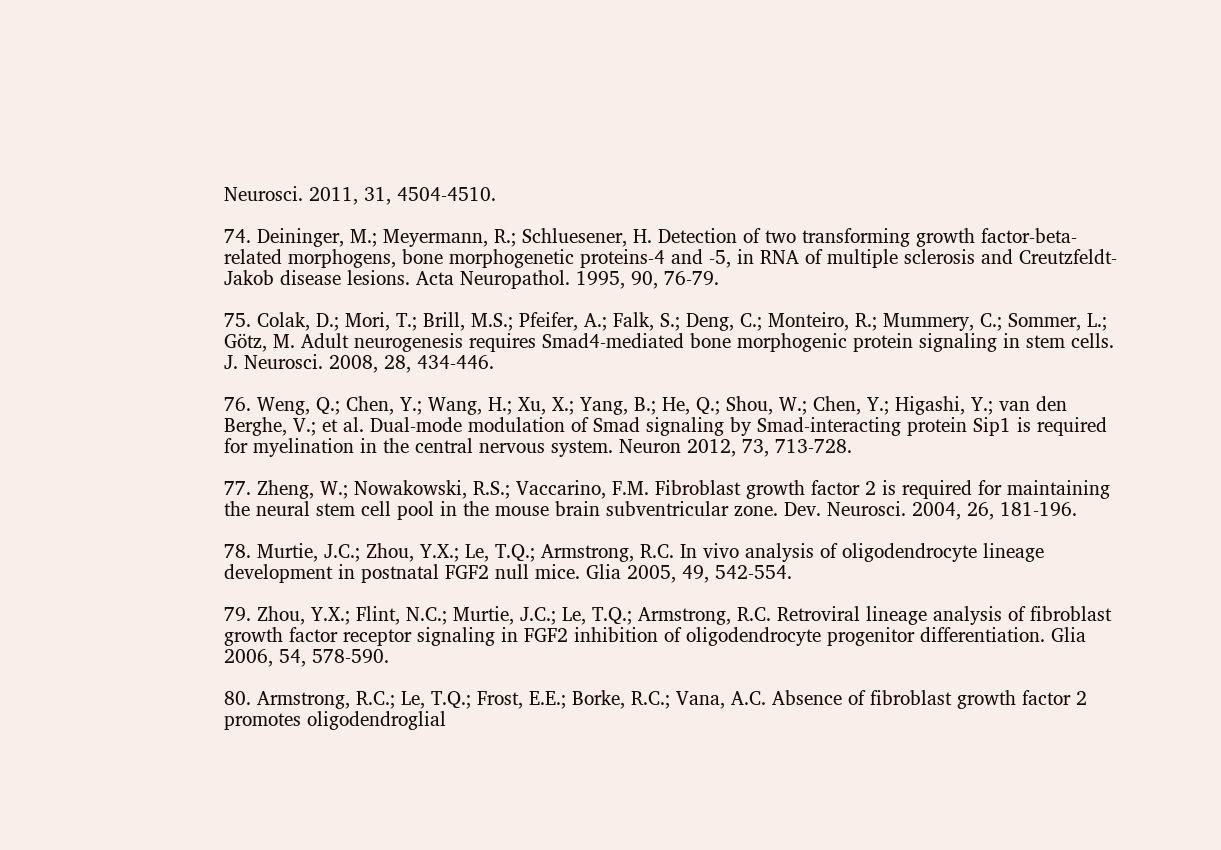Neurosci. 2011, 31, 4504-4510.

74. Deininger, M.; Meyermann, R.; Schluesener, H. Detection of two transforming growth factor-beta-related morphogens, bone morphogenetic proteins-4 and -5, in RNA of multiple sclerosis and Creutzfeldt-Jakob disease lesions. Acta Neuropathol. 1995, 90, 76-79.

75. Colak, D.; Mori, T.; Brill, M.S.; Pfeifer, A.; Falk, S.; Deng, C.; Monteiro, R.; Mummery, C.; Sommer, L.; Götz, M. Adult neurogenesis requires Smad4-mediated bone morphogenic protein signaling in stem cells. J. Neurosci. 2008, 28, 434-446.

76. Weng, Q.; Chen, Y.; Wang, H.; Xu, X.; Yang, B.; He, Q.; Shou, W.; Chen, Y.; Higashi, Y.; van den Berghe, V.; et al. Dual-mode modulation of Smad signaling by Smad-interacting protein Sip1 is required for myelination in the central nervous system. Neuron 2012, 73, 713-728.

77. Zheng, W.; Nowakowski, R.S.; Vaccarino, F.M. Fibroblast growth factor 2 is required for maintaining the neural stem cell pool in the mouse brain subventricular zone. Dev. Neurosci. 2004, 26, 181-196.

78. Murtie, J.C.; Zhou, Y.X.; Le, T.Q.; Armstrong, R.C. In vivo analysis of oligodendrocyte lineage development in postnatal FGF2 null mice. Glia 2005, 49, 542-554.

79. Zhou, Y.X.; Flint, N.C.; Murtie, J.C.; Le, T.Q.; Armstrong, R.C. Retroviral lineage analysis of fibroblast growth factor receptor signaling in FGF2 inhibition of oligodendrocyte progenitor differentiation. Glia 2006, 54, 578-590.

80. Armstrong, R.C.; Le, T.Q.; Frost, E.E.; Borke, R.C.; Vana, A.C. Absence of fibroblast growth factor 2 promotes oligodendroglial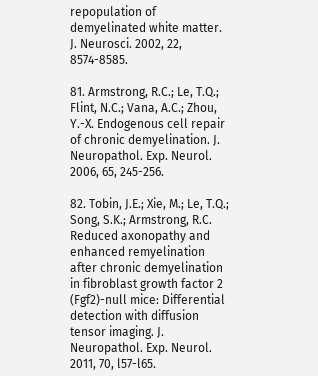repopulation of demyelinated white matter. J. Neurosci. 2002, 22, 8574-8585.

81. Armstrong, R.C.; Le, T.Q.; Flint, N.C.; Vana, A.C.; Zhou, Y.-X. Endogenous cell repair of chronic demyelination. J. Neuropathol. Exp. Neurol. 2006, 65, 245-256.

82. Tobin, J.E.; Xie, M.; Le, T.Q.; Song, S.K.; Armstrong, R.C. Reduced axonopathy and enhanced remyelination after chronic demyelination in fibroblast growth factor 2 (Fgf2)-null mice: Differential detection with diffusion tensor imaging. J. Neuropathol. Exp. Neurol. 2011, 70, l57-l65.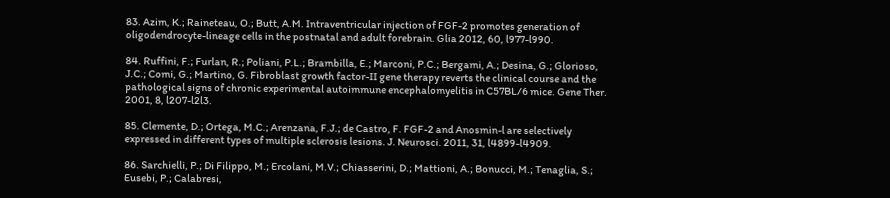83. Azim, K.; Raineteau, O.; Butt, A.M. Intraventricular injection of FGF-2 promotes generation of oligodendrocyte-lineage cells in the postnatal and adult forebrain. Glia 2012, 60, l977-l990.

84. Ruffini, F.; Furlan, R.; Poliani, P.L.; Brambilla, E.; Marconi, P.C.; Bergami, A.; Desina, G.; Glorioso, J.C.; Comi, G.; Martino, G. Fibroblast growth factor-II gene therapy reverts the clinical course and the pathological signs of chronic experimental autoimmune encephalomyelitis in C57BL/6 mice. Gene Ther. 2001, 8, l207-l2l3.

85. Clemente, D.; Ortega, M.C.; Arenzana, F.J.; de Castro, F. FGF-2 and Anosmin-l are selectively expressed in different types of multiple sclerosis lesions. J. Neurosci. 2011, 31, l4899-l4909.

86. Sarchielli, P.; Di Filippo, M.; Ercolani, M.V.; Chiasserini, D.; Mattioni, A.; Bonucci, M.; Tenaglia, S.; Eusebi, P.; Calabresi,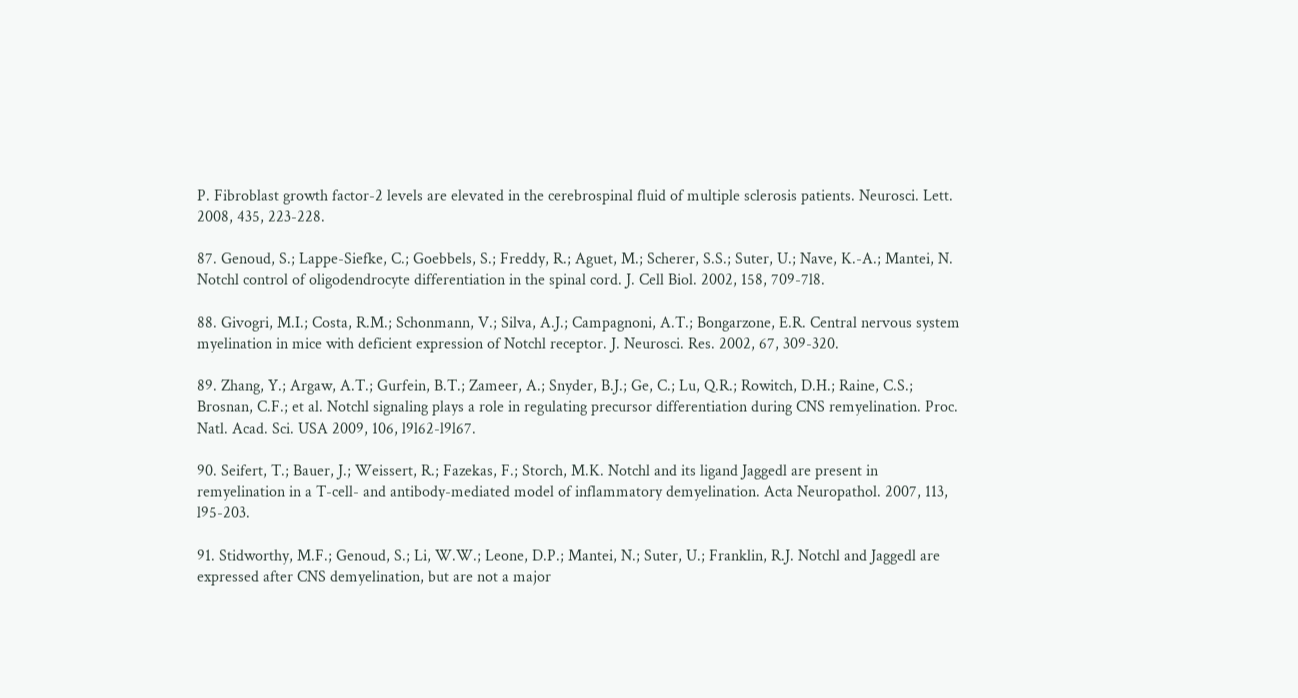P. Fibroblast growth factor-2 levels are elevated in the cerebrospinal fluid of multiple sclerosis patients. Neurosci. Lett. 2008, 435, 223-228.

87. Genoud, S.; Lappe-Siefke, C.; Goebbels, S.; Freddy, R.; Aguet, M.; Scherer, S.S.; Suter, U.; Nave, K.-A.; Mantei, N. Notchl control of oligodendrocyte differentiation in the spinal cord. J. Cell Biol. 2002, 158, 709-7l8.

88. Givogri, M.I.; Costa, R.M.; Schonmann, V.; Silva, A.J.; Campagnoni, A.T.; Bongarzone, E.R. Central nervous system myelination in mice with deficient expression of Notchl receptor. J. Neurosci. Res. 2002, 67, 309-320.

89. Zhang, Y.; Argaw, A.T.; Gurfein, B.T.; Zameer, A.; Snyder, B.J.; Ge, C.; Lu, Q.R.; Rowitch, D.H.; Raine, C.S.; Brosnan, C.F.; et al. Notchl signaling plays a role in regulating precursor differentiation during CNS remyelination. Proc. Natl. Acad. Sci. USA 2009, 106, l9l62-l9l67.

90. Seifert, T.; Bauer, J.; Weissert, R.; Fazekas, F.; Storch, M.K. Notchl and its ligand Jaggedl are present in remyelination in a T-cell- and antibody-mediated model of inflammatory demyelination. Acta Neuropathol. 2007, 113, l95-203.

91. Stidworthy, M.F.; Genoud, S.; Li, W.W.; Leone, D.P.; Mantei, N.; Suter, U.; Franklin, R.J. Notchl and Jaggedl are expressed after CNS demyelination, but are not a major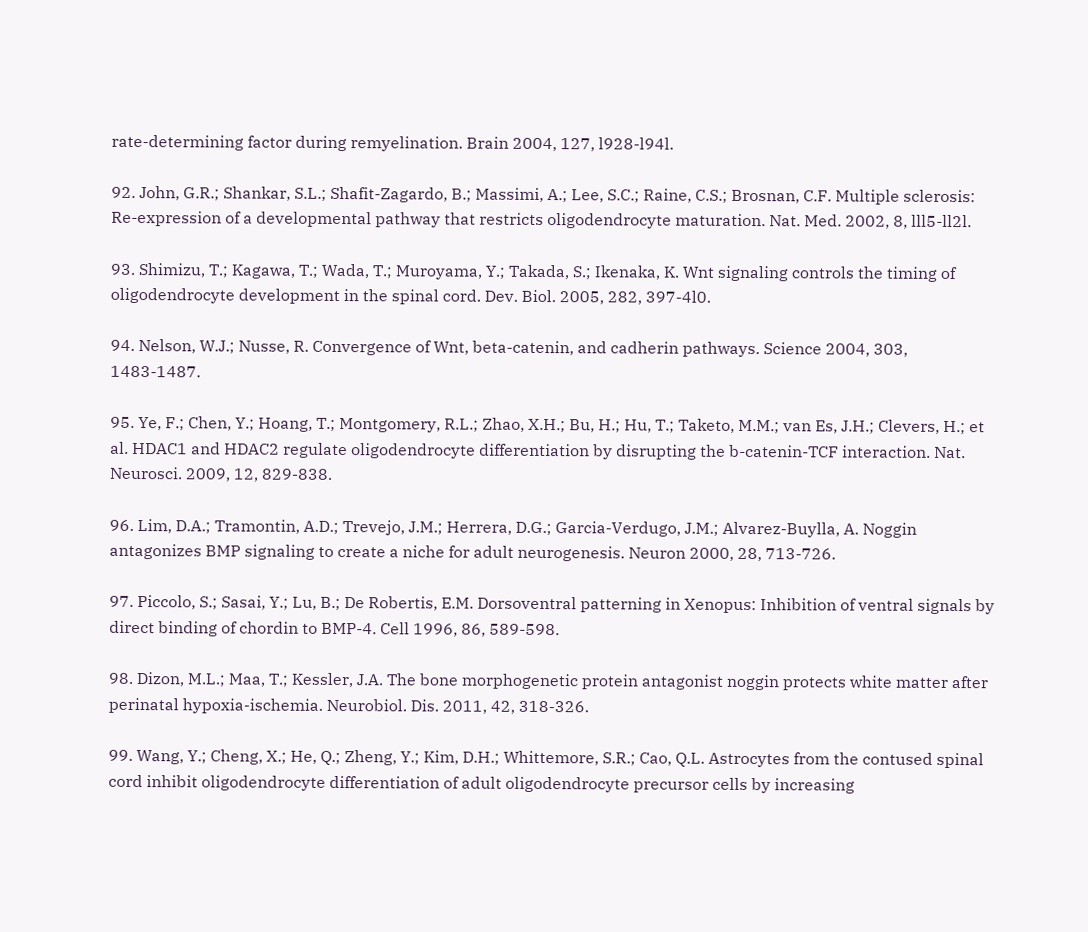rate-determining factor during remyelination. Brain 2004, 127, l928-l94l.

92. John, G.R.; Shankar, S.L.; Shafit-Zagardo, B.; Massimi, A.; Lee, S.C.; Raine, C.S.; Brosnan, C.F. Multiple sclerosis: Re-expression of a developmental pathway that restricts oligodendrocyte maturation. Nat. Med. 2002, 8, lll5-ll2l.

93. Shimizu, T.; Kagawa, T.; Wada, T.; Muroyama, Y.; Takada, S.; Ikenaka, K. Wnt signaling controls the timing of oligodendrocyte development in the spinal cord. Dev. Biol. 2005, 282, 397-4l0.

94. Nelson, W.J.; Nusse, R. Convergence of Wnt, beta-catenin, and cadherin pathways. Science 2004, 303, 1483-1487.

95. Ye, F.; Chen, Y.; Hoang, T.; Montgomery, R.L.; Zhao, X.H.; Bu, H.; Hu, T.; Taketo, M.M.; van Es, J.H.; Clevers, H.; et al. HDAC1 and HDAC2 regulate oligodendrocyte differentiation by disrupting the b-catenin-TCF interaction. Nat. Neurosci. 2009, 12, 829-838.

96. Lim, D.A.; Tramontin, A.D.; Trevejo, J.M.; Herrera, D.G.; Garcia-Verdugo, J.M.; Alvarez-Buylla, A. Noggin antagonizes BMP signaling to create a niche for adult neurogenesis. Neuron 2000, 28, 713-726.

97. Piccolo, S.; Sasai, Y.; Lu, B.; De Robertis, E.M. Dorsoventral patterning in Xenopus: Inhibition of ventral signals by direct binding of chordin to BMP-4. Cell 1996, 86, 589-598.

98. Dizon, M.L.; Maa, T.; Kessler, J.A. The bone morphogenetic protein antagonist noggin protects white matter after perinatal hypoxia-ischemia. Neurobiol. Dis. 2011, 42, 318-326.

99. Wang, Y.; Cheng, X.; He, Q.; Zheng, Y.; Kim, D.H.; Whittemore, S.R.; Cao, Q.L. Astrocytes from the contused spinal cord inhibit oligodendrocyte differentiation of adult oligodendrocyte precursor cells by increasing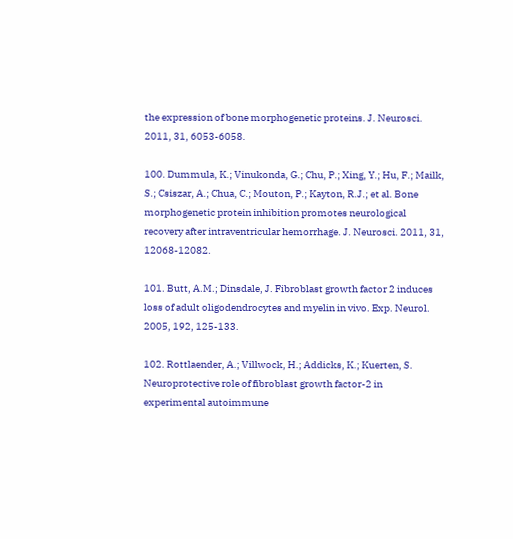the expression of bone morphogenetic proteins. J. Neurosci. 2011, 31, 6053-6058.

100. Dummula, K.; Vinukonda, G.; Chu, P.; Xing, Y.; Hu, F.; Mailk, S.; Csiszar, A.; Chua, C.; Mouton, P.; Kayton, R.J.; et al. Bone morphogenetic protein inhibition promotes neurological recovery after intraventricular hemorrhage. J. Neurosci. 2011, 31, 12068-12082.

101. Butt, A.M.; Dinsdale, J. Fibroblast growth factor 2 induces loss of adult oligodendrocytes and myelin in vivo. Exp. Neurol. 2005, 192, 125-133.

102. Rottlaender, A.; Villwock, H.; Addicks, K.; Kuerten, S. Neuroprotective role of fibroblast growth factor-2 in experimental autoimmune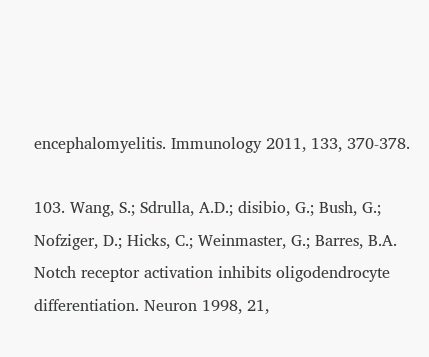encephalomyelitis. Immunology 2011, 133, 370-378.

103. Wang, S.; Sdrulla, A.D.; disibio, G.; Bush, G.; Nofziger, D.; Hicks, C.; Weinmaster, G.; Barres, B.A. Notch receptor activation inhibits oligodendrocyte differentiation. Neuron 1998, 21,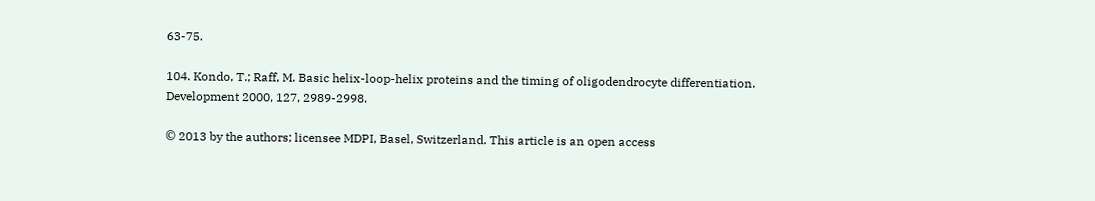63-75.

104. Kondo, T.; Raff, M. Basic helix-loop-helix proteins and the timing of oligodendrocyte differentiation. Development 2000, 127, 2989-2998.

© 2013 by the authors; licensee MDPI, Basel, Switzerland. This article is an open access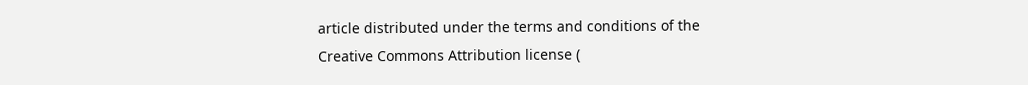article distributed under the terms and conditions of the Creative Commons Attribution license (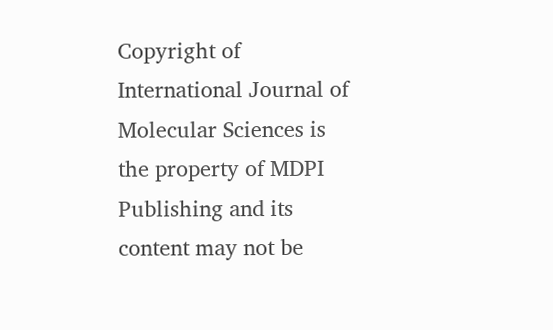Copyright of International Journal of Molecular Sciences is the property of MDPI Publishing and its content may not be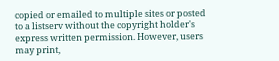copied or emailed to multiple sites or posted to a listserv without the copyright holder's express written permission. However, users may print,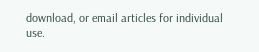download, or email articles for individual use.